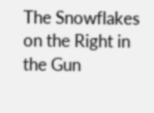The Snowflakes on the Right in the Gun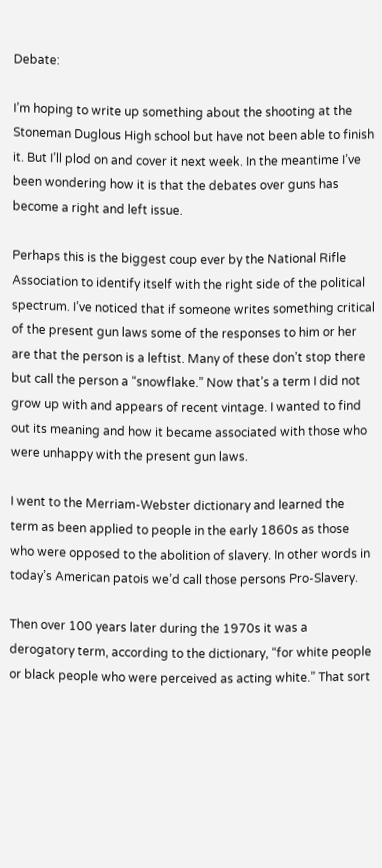Debate:

I’m hoping to write up something about the shooting at the Stoneman Duglous High school but have not been able to finish it. But I’ll plod on and cover it next week. In the meantime I’ve been wondering how it is that the debates over guns has become a right and left issue.

Perhaps this is the biggest coup ever by the National Rifle Association to identify itself with the right side of the political spectrum. I’ve noticed that if someone writes something critical of the present gun laws some of the responses to him or her are that the person is a leftist. Many of these don’t stop there but call the person a “snowflake.” Now that’s a term I did not grow up with and appears of recent vintage. I wanted to find out its meaning and how it became associated with those who were unhappy with the present gun laws.

I went to the Merriam-Webster dictionary and learned the term as been applied to people in the early 1860s as those who were opposed to the abolition of slavery. In other words in today’s American patois we’d call those persons Pro-Slavery.

Then over 100 years later during the 1970s it was a derogatory term, according to the dictionary, “for white people or black people who were perceived as acting white.” That sort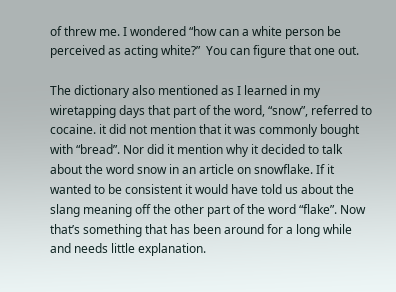of threw me. I wondered “how can a white person be perceived as acting white?”  You can figure that one out.

The dictionary also mentioned as I learned in my wiretapping days that part of the word, “snow”, referred to cocaine. it did not mention that it was commonly bought with “bread”. Nor did it mention why it decided to talk about the word snow in an article on snowflake. If it wanted to be consistent it would have told us about the slang meaning off the other part of the word “flake”. Now that’s something that has been around for a long while and needs little explanation.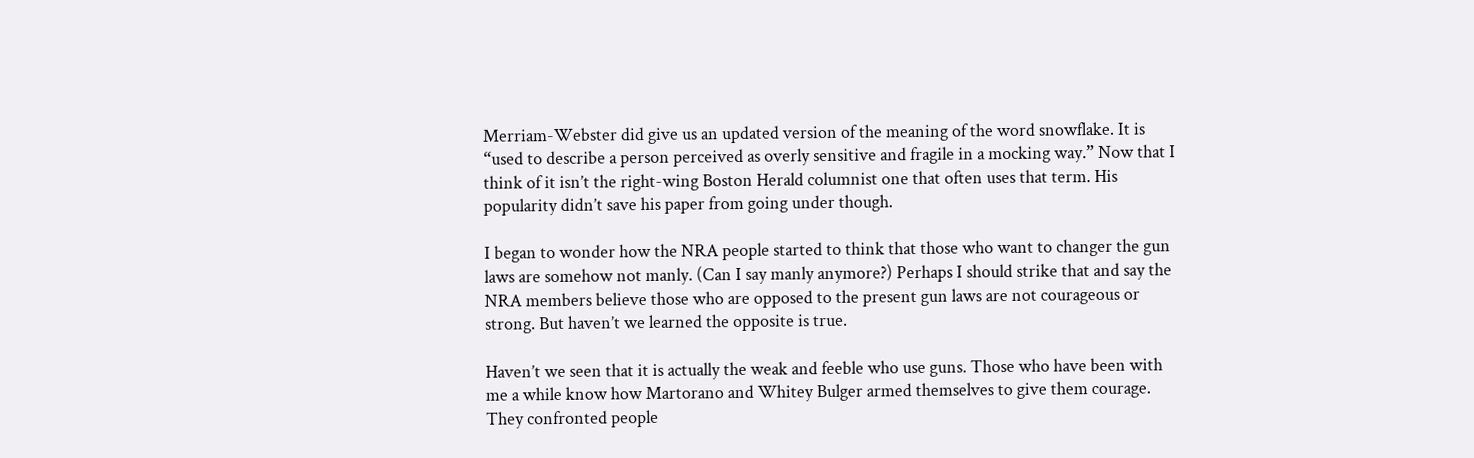Merriam-Webster did give us an updated version of the meaning of the word snowflake. It is “used to describe a person perceived as overly sensitive and fragile in a mocking way.” Now that I think of it isn’t the right-wing Boston Herald columnist one that often uses that term. His popularity didn’t save his paper from going under though.

I began to wonder how the NRA people started to think that those who want to changer the gun laws are somehow not manly. (Can I say manly anymore?) Perhaps I should strike that and say the NRA members believe those who are opposed to the present gun laws are not courageous or strong. But haven’t we learned the opposite is true.

Haven’t we seen that it is actually the weak and feeble who use guns. Those who have been with me a while know how Martorano and Whitey Bulger armed themselves to give them courage. They confronted people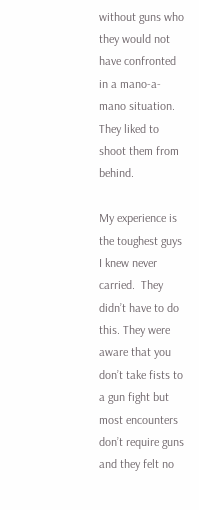without guns who they would not have confronted in a mano-a-mano situation. They liked to shoot them from behind.

My experience is the toughest guys I knew never carried.  They didn’t have to do this. They were aware that you don’t take fists to a gun fight but most encounters don’t require guns and they felt no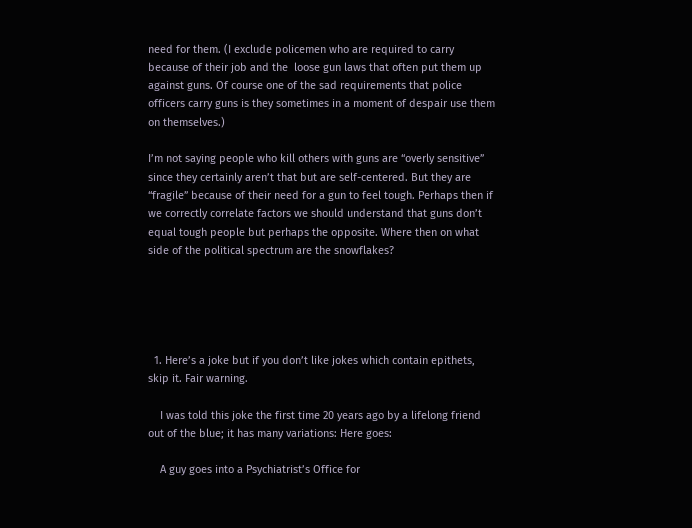need for them. (I exclude policemen who are required to carry because of their job and the  loose gun laws that often put them up against guns. Of course one of the sad requirements that police officers carry guns is they sometimes in a moment of despair use them on themselves.)

I’m not saying people who kill others with guns are “overly sensitive” since they certainly aren’t that but are self-centered. But they are “fragile” because of their need for a gun to feel tough. Perhaps then if we correctly correlate factors we should understand that guns don’t equal tough people but perhaps the opposite. Where then on what side of the political spectrum are the snowflakes?





  1. Here’s a joke but if you don’t like jokes which contain epithets, skip it. Fair warning.

    I was told this joke the first time 20 years ago by a lifelong friend out of the blue; it has many variations: Here goes:

    A guy goes into a Psychiatrist’s Office for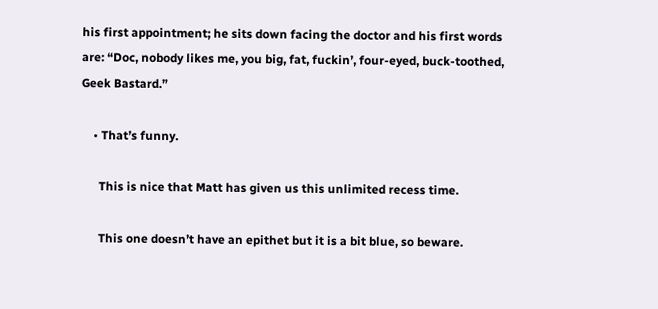his first appointment; he sits down facing the doctor and his first words are: “Doc, nobody likes me, you big, fat, fuckin’, four-eyed, buck-toothed, Geek Bastard.”

    • That’s funny.

      This is nice that Matt has given us this unlimited recess time.

      This one doesn’t have an epithet but it is a bit blue, so beware.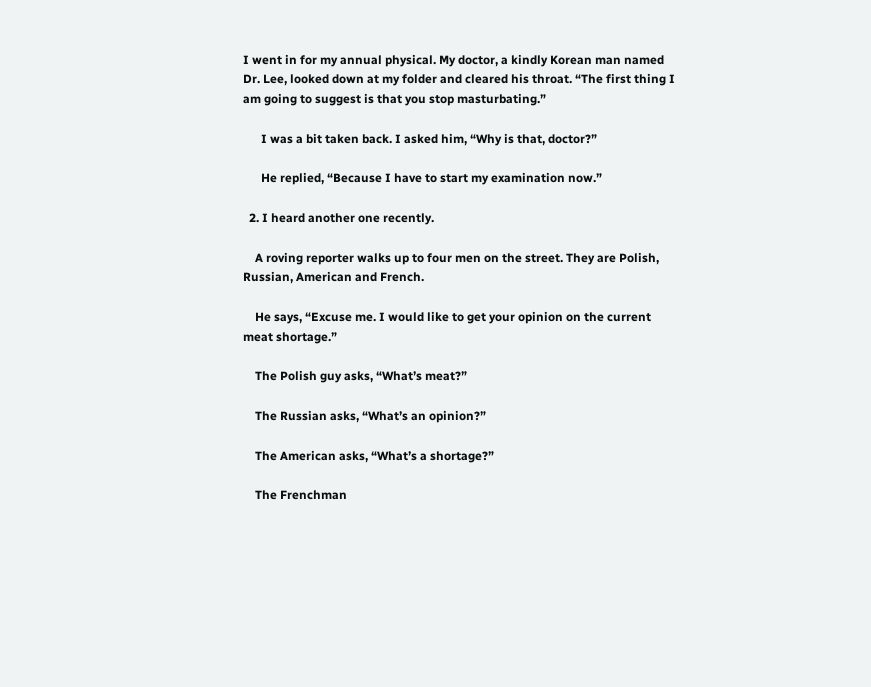I went in for my annual physical. My doctor, a kindly Korean man named Dr. Lee, looked down at my folder and cleared his throat. “The first thing I am going to suggest is that you stop masturbating.”

      I was a bit taken back. I asked him, “Why is that, doctor?”

      He replied, “Because I have to start my examination now.”

  2. I heard another one recently.

    A roving reporter walks up to four men on the street. They are Polish, Russian, American and French.

    He says, “Excuse me. I would like to get your opinion on the current meat shortage.”

    The Polish guy asks, “What’s meat?”

    The Russian asks, “What’s an opinion?”

    The American asks, “What’s a shortage?”

    The Frenchman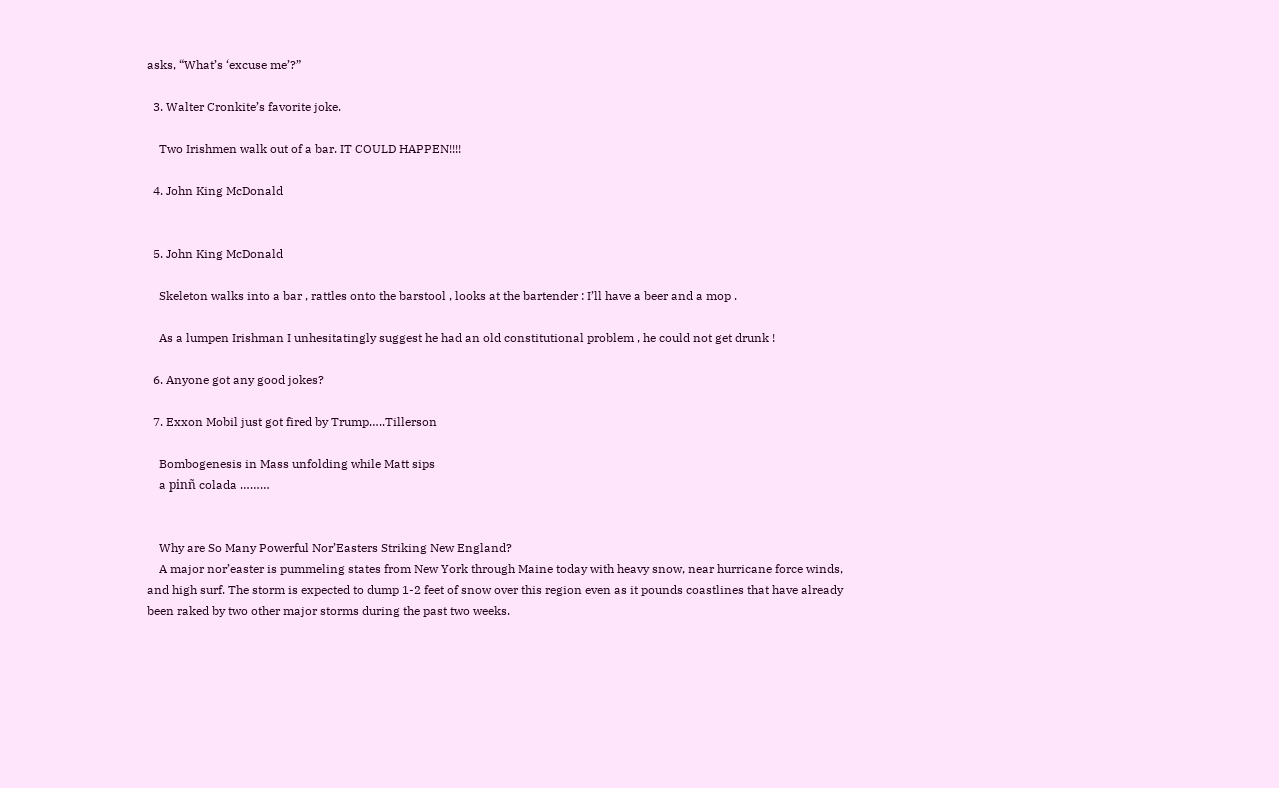asks, “What’s ‘excuse me’?”

  3. Walter Cronkite’s favorite joke.

    Two Irishmen walk out of a bar. IT COULD HAPPEN!!!!

  4. John King McDonald


  5. John King McDonald

    Skeleton walks into a bar , rattles onto the barstool , looks at the bartender : I’ll have a beer and a mop .

    As a lumpen Irishman I unhesitatingly suggest he had an old constitutional problem , he could not get drunk !

  6. Anyone got any good jokes?

  7. Exxon Mobil just got fired by Trump…..Tillerson

    Bombogenesis in Mass unfolding while Matt sips
    a pinñ colada ………


    Why are So Many Powerful Nor’Easters Striking New England?
    A major nor’easter is pummeling states from New York through Maine today with heavy snow, near hurricane force winds, and high surf. The storm is expected to dump 1-2 feet of snow over this region even as it pounds coastlines that have already been raked by two other major storms during the past two weeks.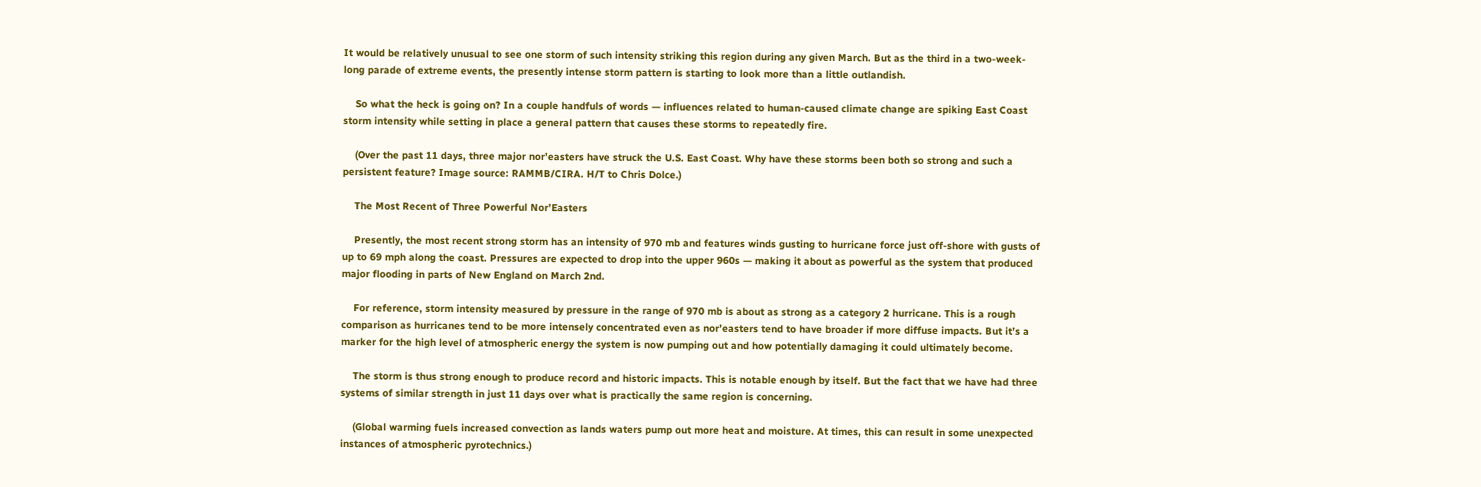It would be relatively unusual to see one storm of such intensity striking this region during any given March. But as the third in a two-week-long parade of extreme events, the presently intense storm pattern is starting to look more than a little outlandish.

    So what the heck is going on? In a couple handfuls of words — influences related to human-caused climate change are spiking East Coast storm intensity while setting in place a general pattern that causes these storms to repeatedly fire.

    (Over the past 11 days, three major nor’easters have struck the U.S. East Coast. Why have these storms been both so strong and such a persistent feature? Image source: RAMMB/CIRA. H/T to Chris Dolce.)

    The Most Recent of Three Powerful Nor’Easters

    Presently, the most recent strong storm has an intensity of 970 mb and features winds gusting to hurricane force just off-shore with gusts of up to 69 mph along the coast. Pressures are expected to drop into the upper 960s — making it about as powerful as the system that produced major flooding in parts of New England on March 2nd.

    For reference, storm intensity measured by pressure in the range of 970 mb is about as strong as a category 2 hurricane. This is a rough comparison as hurricanes tend to be more intensely concentrated even as nor’easters tend to have broader if more diffuse impacts. But it’s a marker for the high level of atmospheric energy the system is now pumping out and how potentially damaging it could ultimately become.

    The storm is thus strong enough to produce record and historic impacts. This is notable enough by itself. But the fact that we have had three systems of similar strength in just 11 days over what is practically the same region is concerning.

    (Global warming fuels increased convection as lands waters pump out more heat and moisture. At times, this can result in some unexpected instances of atmospheric pyrotechnics.)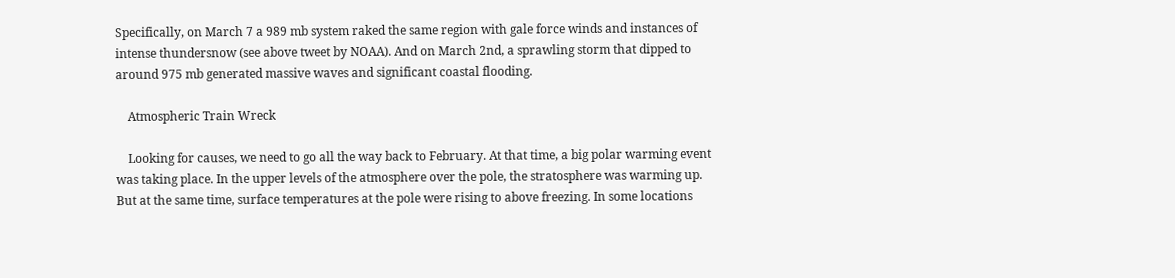Specifically, on March 7 a 989 mb system raked the same region with gale force winds and instances of intense thundersnow (see above tweet by NOAA). And on March 2nd, a sprawling storm that dipped to around 975 mb generated massive waves and significant coastal flooding.

    Atmospheric Train Wreck

    Looking for causes, we need to go all the way back to February. At that time, a big polar warming event was taking place. In the upper levels of the atmosphere over the pole, the stratosphere was warming up. But at the same time, surface temperatures at the pole were rising to above freezing. In some locations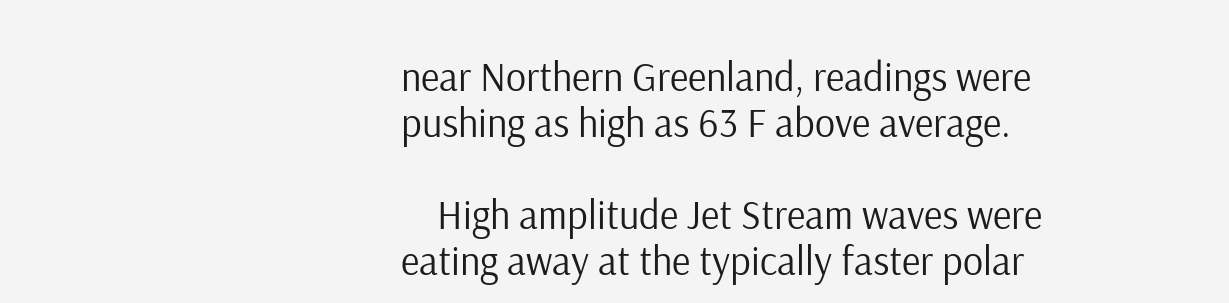near Northern Greenland, readings were pushing as high as 63 F above average.

    High amplitude Jet Stream waves were eating away at the typically faster polar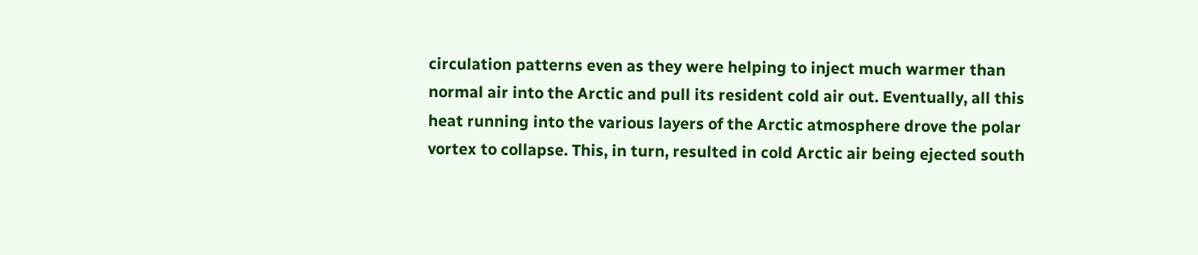circulation patterns even as they were helping to inject much warmer than normal air into the Arctic and pull its resident cold air out. Eventually, all this heat running into the various layers of the Arctic atmosphere drove the polar vortex to collapse. This, in turn, resulted in cold Arctic air being ejected south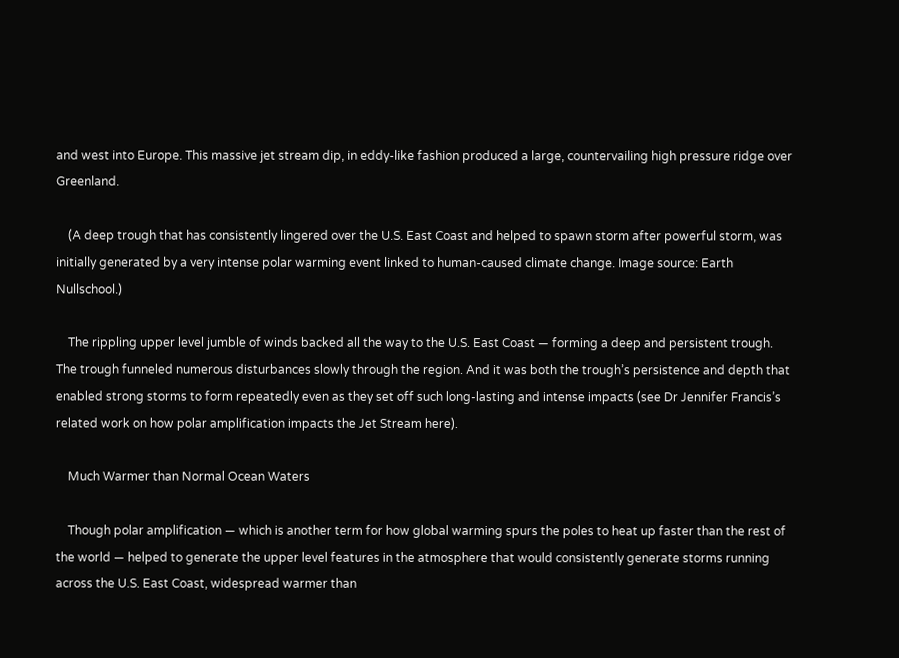and west into Europe. This massive jet stream dip, in eddy-like fashion produced a large, countervailing high pressure ridge over Greenland.

    (A deep trough that has consistently lingered over the U.S. East Coast and helped to spawn storm after powerful storm, was initially generated by a very intense polar warming event linked to human-caused climate change. Image source: Earth Nullschool.)

    The rippling upper level jumble of winds backed all the way to the U.S. East Coast — forming a deep and persistent trough. The trough funneled numerous disturbances slowly through the region. And it was both the trough’s persistence and depth that enabled strong storms to form repeatedly even as they set off such long-lasting and intense impacts (see Dr Jennifer Francis’s related work on how polar amplification impacts the Jet Stream here).

    Much Warmer than Normal Ocean Waters

    Though polar amplification — which is another term for how global warming spurs the poles to heat up faster than the rest of the world — helped to generate the upper level features in the atmosphere that would consistently generate storms running across the U.S. East Coast, widespread warmer than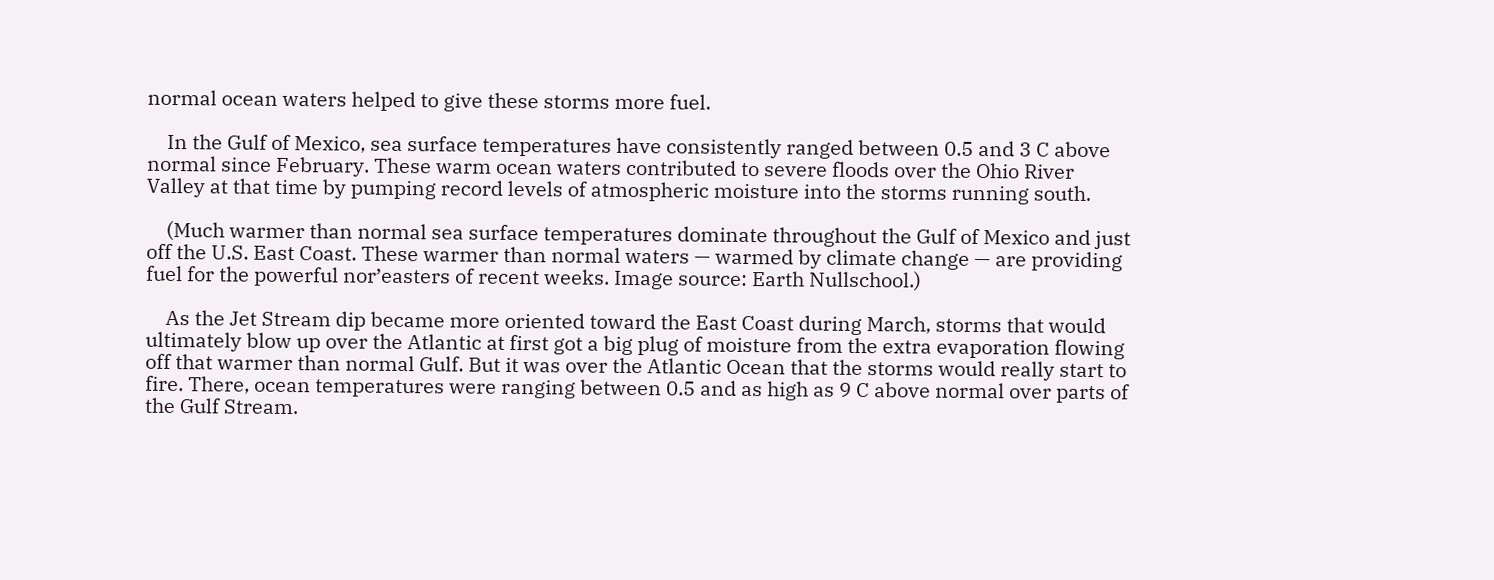normal ocean waters helped to give these storms more fuel.

    In the Gulf of Mexico, sea surface temperatures have consistently ranged between 0.5 and 3 C above normal since February. These warm ocean waters contributed to severe floods over the Ohio River Valley at that time by pumping record levels of atmospheric moisture into the storms running south.

    (Much warmer than normal sea surface temperatures dominate throughout the Gulf of Mexico and just off the U.S. East Coast. These warmer than normal waters — warmed by climate change — are providing fuel for the powerful nor’easters of recent weeks. Image source: Earth Nullschool.)

    As the Jet Stream dip became more oriented toward the East Coast during March, storms that would ultimately blow up over the Atlantic at first got a big plug of moisture from the extra evaporation flowing off that warmer than normal Gulf. But it was over the Atlantic Ocean that the storms would really start to fire. There, ocean temperatures were ranging between 0.5 and as high as 9 C above normal over parts of the Gulf Stream.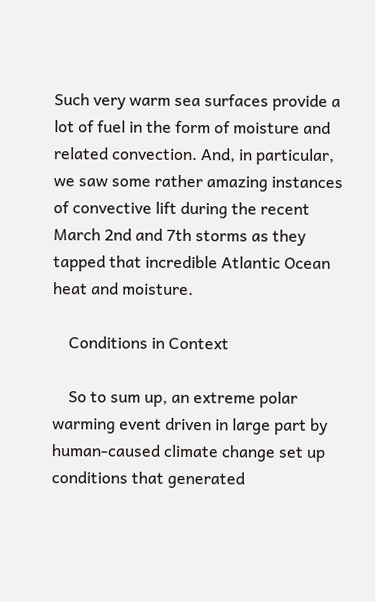Such very warm sea surfaces provide a lot of fuel in the form of moisture and related convection. And, in particular, we saw some rather amazing instances of convective lift during the recent March 2nd and 7th storms as they tapped that incredible Atlantic Ocean heat and moisture.

    Conditions in Context

    So to sum up, an extreme polar warming event driven in large part by human-caused climate change set up conditions that generated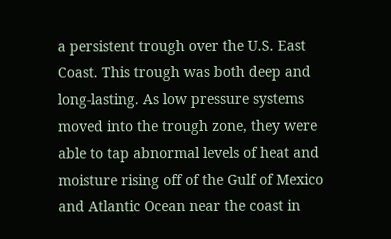a persistent trough over the U.S. East Coast. This trough was both deep and long-lasting. As low pressure systems moved into the trough zone, they were able to tap abnormal levels of heat and moisture rising off of the Gulf of Mexico and Atlantic Ocean near the coast in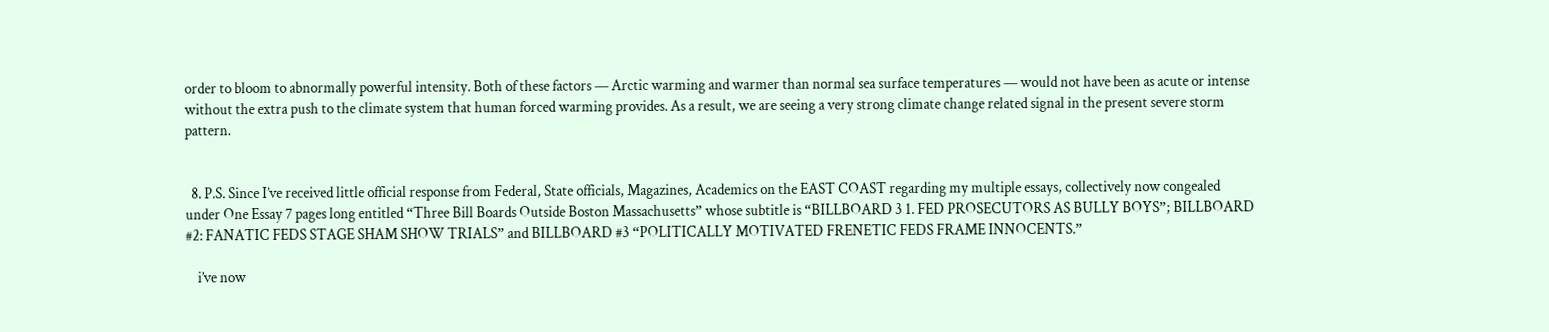order to bloom to abnormally powerful intensity. Both of these factors — Arctic warming and warmer than normal sea surface temperatures — would not have been as acute or intense without the extra push to the climate system that human forced warming provides. As a result, we are seeing a very strong climate change related signal in the present severe storm pattern.


  8. P.S. Since I’ve received little official response from Federal, State officials, Magazines, Academics on the EAST COAST regarding my multiple essays, collectively now congealed under One Essay 7 pages long entitled “Three Bill Boards Outside Boston Massachusetts” whose subtitle is “BILLBOARD 3 1. FED PROSECUTORS AS BULLY BOYS”; BILLBOARD #2: FANATIC FEDS STAGE SHAM SHOW TRIALS” and BILLBOARD #3 “POLITICALLY MOTIVATED FRENETIC FEDS FRAME INNOCENTS.”

    i’ve now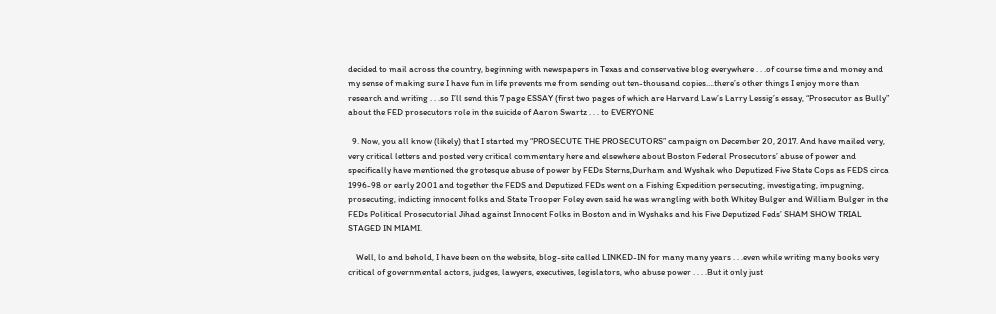decided to mail across the country, beginning with newspapers in Texas and conservative blog everywhere . . .of course time and money and my sense of making sure I have fun in life prevents me from sending out ten-thousand copies….there’s other things I enjoy more than research and writing . . .so I’ll send this 7 page ESSAY (first two pages of which are Harvard Law’s Larry Lessig’s essay, “Prosecutor as Bully” about the FED prosecutors role in the suicide of Aaron Swartz . . . to EVERYONE

  9. Now, you all know (likely) that I started my “PROSECUTE THE PROSECUTORS” campaign on December 20, 2017. And have mailed very, very critical letters and posted very critical commentary here and elsewhere about Boston Federal Prosecutors’ abuse of power and specifically have mentioned the grotesque abuse of power by FEDs Sterns,Durham and Wyshak who Deputized Five State Cops as FEDS circa 1996-98 or early 2001 and together the FEDS and Deputized FEDs went on a Fishing Expedition persecuting, investigating, impugning, prosecuting, indicting innocent folks and State Trooper Foley even said he was wrangling with both Whitey Bulger and William Bulger in the FEDs Political Prosecutorial Jihad against Innocent Folks in Boston and in Wyshaks and his Five Deputized Feds’ SHAM SHOW TRIAL STAGED IN MIAMI.

    Well, lo and behold, I have been on the website, blog-site called LINKED-IN for many many years . . .even while writing many books very critical of governmental actors, judges, lawyers, executives, legislators, who abuse power . . . .But it only just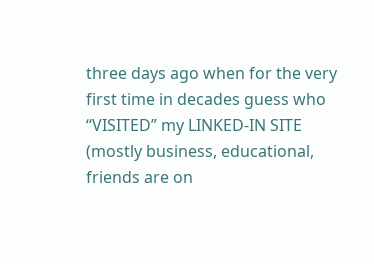three days ago when for the very first time in decades guess who “VISITED” my LINKED-IN SITE (mostly business, educational, friends are on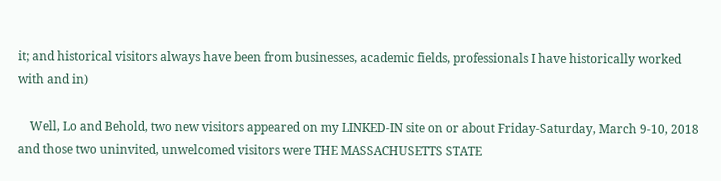it; and historical visitors always have been from businesses, academic fields, professionals I have historically worked with and in)

    Well, Lo and Behold, two new visitors appeared on my LINKED-IN site on or about Friday-Saturday, March 9-10, 2018 and those two uninvited, unwelcomed visitors were THE MASSACHUSETTS STATE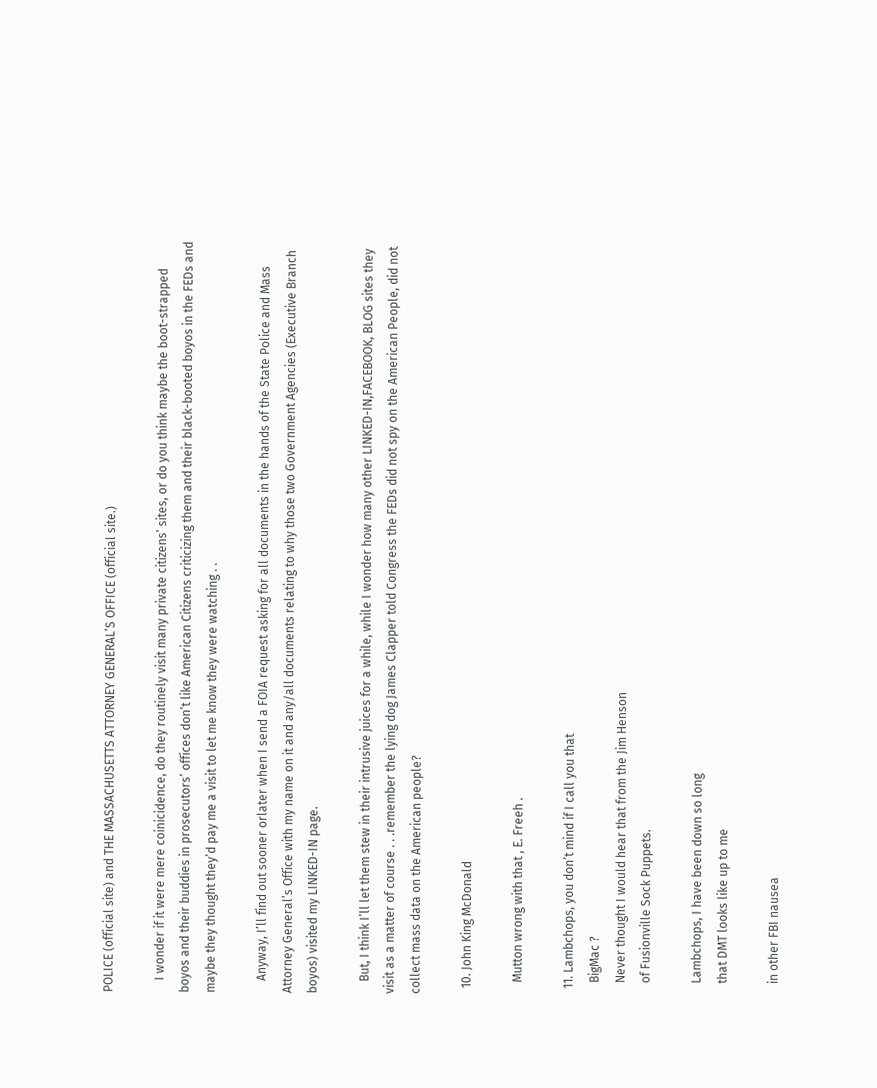POLICE (official site) and THE MASSACHUSETTS ATTORNEY GENERAL’S OFFICE (official site.)

    I wonder if it were mere coinicidence, do they routinely visit many private citizens’ sites, or do you think maybe the boot-strapped boyos and their buddies in prosecutors’ offices don’t like American Citizens criticizing them and their black-booted boyos in the FEDs and maybe they thought they’d pay me a visit to let me know they were watching . .

    Anyway, I’ll find out sooner orlater when I send a FOIA request asking for all documents in the hands of the State Police and Mass Attorney General’s Office with my name on it and any/all documents relating to why those two Government Agencies (Executive Branch boyos) visited my LINKED-IN page.

    But, I think I’ll let them stew in their intrusive juices for a while, while I wonder how many other LINKED-IN,FACEBOOK, BLOG sites they visit as a matter of course . . .remember the lying dog James Clapper told Congress the FEDs did not spy on the American People, did not collect mass data on the American people?

  10. John King McDonald

    Mutton wrong with that , E. Freeh .

  11. Lambchops, you don’t mind if I call you that
    BigMac ?
    Never thought I would hear that from the Jim Henson
    of Fusionville Sock Puppets.

    Lambchops, I have been down so long
    that DMT looks like up to me

    in other FBI nausea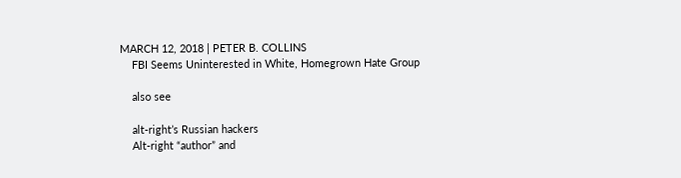MARCH 12, 2018 | PETER B. COLLINS
    FBI Seems Uninterested in White, Homegrown Hate Group

    also see

    alt-right’s Russian hackers
    Alt-right “author” and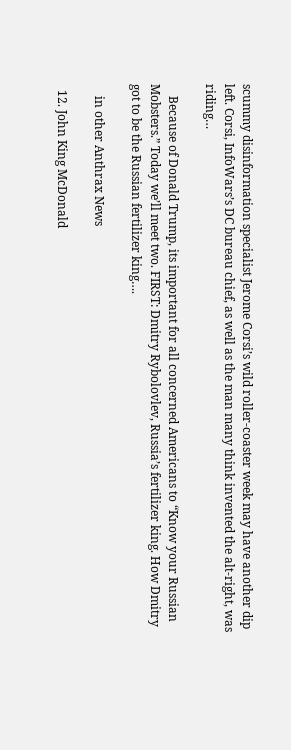scummy disinformation specialist Jerome Corsi’s wild roller-coaster week may have another dip left. Corsi, InfoWars’s DC bureau chief, as well as the man many think invented the alt-right, was riding…

    Because of Donald Trump, its important for all concerned Americans to “Know your Russian Mobsters.” Today we’ll meet two. FIRST: Dmitry Rybolovlev, Russia’s fertilizer king. How Dmitry got to be the Russian fertilizer king….

    in other Anthrax News

  12. John King McDonald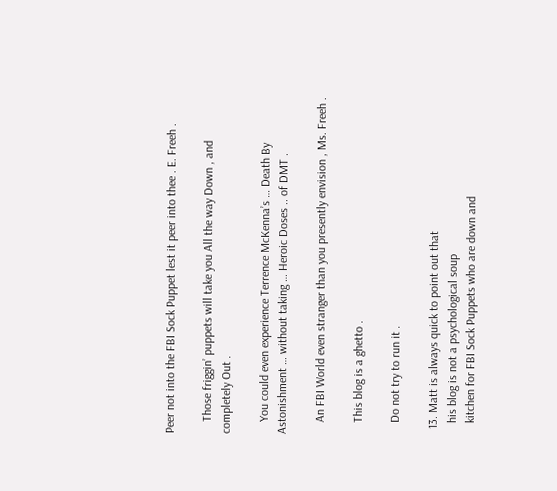Peer not into the FBI Sock Puppet lest it peer into thee . E. Freeh .

    Those friggin’ puppets will take you All the way Down , and completely Out .

    You could even experience Terrence McKenna’s … Death By Astonishment … without taking … Heroic Doses .. of DMT .

    An FBI World even stranger than you presently envision , Ms. Freeh .

    This blog is a ghetto .

    Do not try to run it .

  13. Matt is always quick to point out that
    his blog is not a psychological soup
    kitchen for FBI Sock Puppets who are down and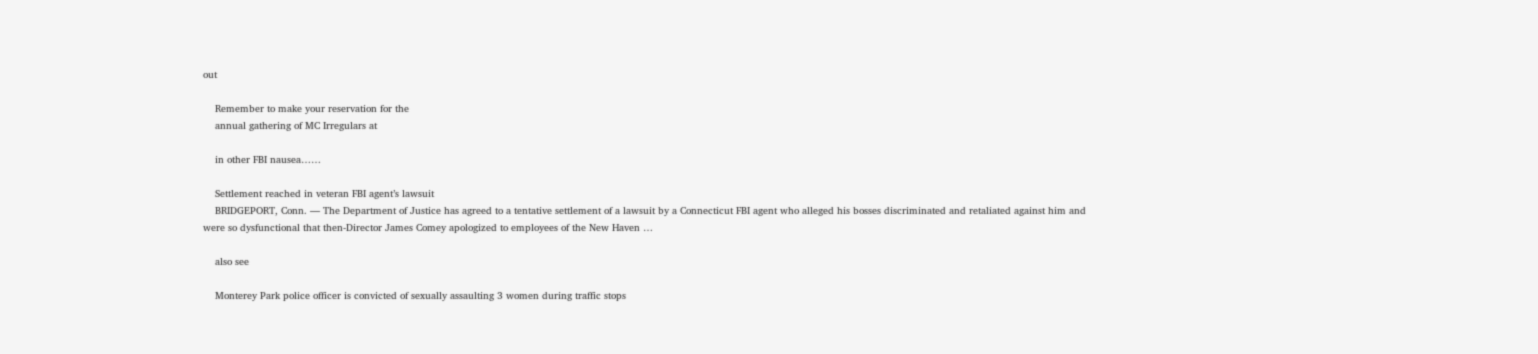out

    Remember to make your reservation for the
    annual gathering of MC Irregulars at

    in other FBI nausea……

    Settlement reached in veteran FBI agent’s lawsuit
    BRIDGEPORT, Conn. — The Department of Justice has agreed to a tentative settlement of a lawsuit by a Connecticut FBI agent who alleged his bosses discriminated and retaliated against him and were so dysfunctional that then-Director James Comey apologized to employees of the New Haven …

    also see

    Monterey Park police officer is convicted of sexually assaulting 3 women during traffic stops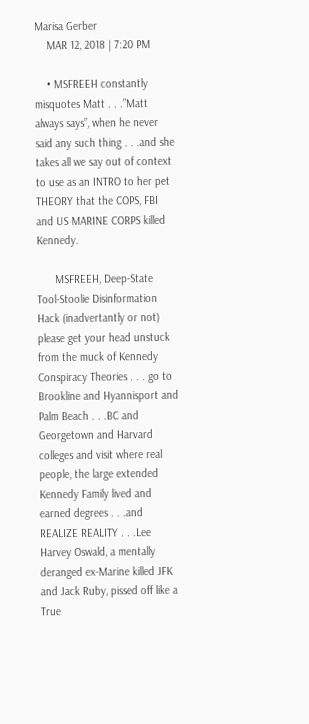Marisa Gerber
    MAR 12, 2018 | 7:20 PM

    • MSFREEH constantly misquotes Matt . . .”Matt always says”, when he never said any such thing . . .and she takes all we say out of context to use as an INTRO to her pet THEORY that the COPS, FBI and US MARINE CORPS killed Kennedy.

      MSFREEH, Deep-State Tool-Stoolie Disinformation Hack (inadvertantly or not) please get your head unstuck from the muck of Kennedy Conspiracy Theories . . . go to Brookline and Hyannisport and Palm Beach . . .BC and Georgetown and Harvard colleges and visit where real people, the large extended Kennedy Family lived and earned degrees . . .and REALIZE REALITY . . .Lee Harvey Oswald, a mentally deranged ex-Marine killed JFK and Jack Ruby, pissed off like a True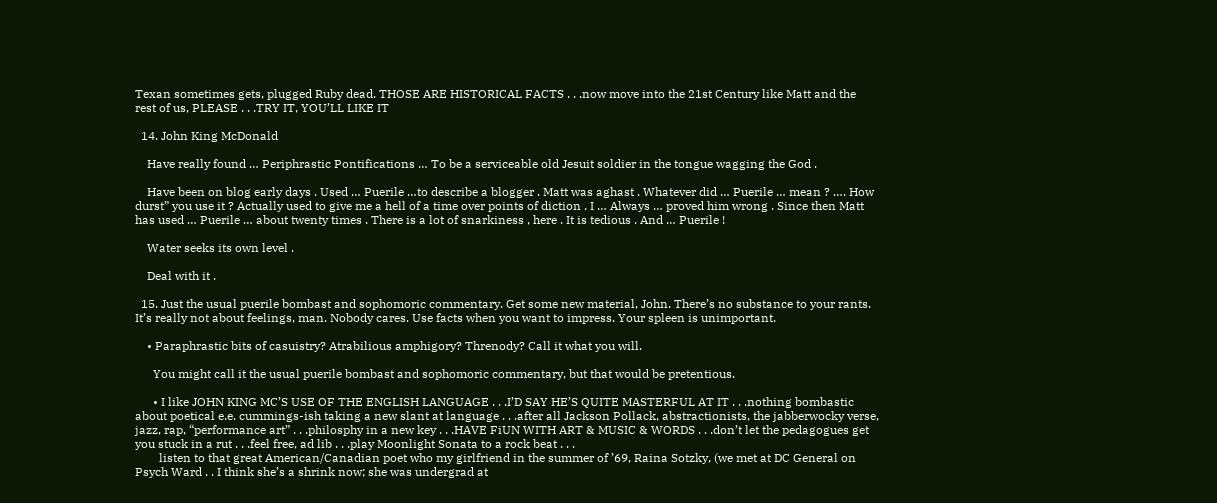Texan sometimes gets, plugged Ruby dead. THOSE ARE HISTORICAL FACTS . . .now move into the 21st Century like Matt and the rest of us, PLEASE . . .TRY IT, YOU’LL LIKE IT

  14. John King McDonald

    Have really found … Periphrastic Pontifications … To be a serviceable old Jesuit soldier in the tongue wagging the God .

    Have been on blog early days . Used … Puerile …to describe a blogger . Matt was aghast . Whatever did … Puerile … mean ? …. How durst” you use it ? Actually used to give me a hell of a time over points of diction . I … Always … proved him wrong . Since then Matt has used … Puerile … about twenty times . There is a lot of snarkiness , here . It is tedious . And … Puerile !

    Water seeks its own level .

    Deal with it .

  15. Just the usual puerile bombast and sophomoric commentary. Get some new material, John. There’s no substance to your rants. It’s really not about feelings, man. Nobody cares. Use facts when you want to impress. Your spleen is unimportant.

    • Paraphrastic bits of casuistry? Atrabilious amphigory? Threnody? Call it what you will.

      You might call it the usual puerile bombast and sophomoric commentary, but that would be pretentious.

      • I like JOHN KING MC’S USE OF THE ENGLISH LANGUAGE . . .I’D SAY HE’S QUITE MASTERFUL AT IT . . .nothing bombastic about poetical e.e. cummings-ish taking a new slant at language . . .after all Jackson Pollack, abstractionists, the jabberwocky verse, jazz, rap, “performance art” . . .philosphy in a new key . . .HAVE FiUN WITH ART & MUSIC & WORDS . . .don’t let the pedagogues get you stuck in a rut . . .feel free, ad lib . . .play Moonlight Sonata to a rock beat . . .
        listen to that great American/Canadian poet who my girlfriend in the summer of ’69, Raina Sotzky, (we met at DC General on Psych Ward . . I think she’s a shrink now; she was undergrad at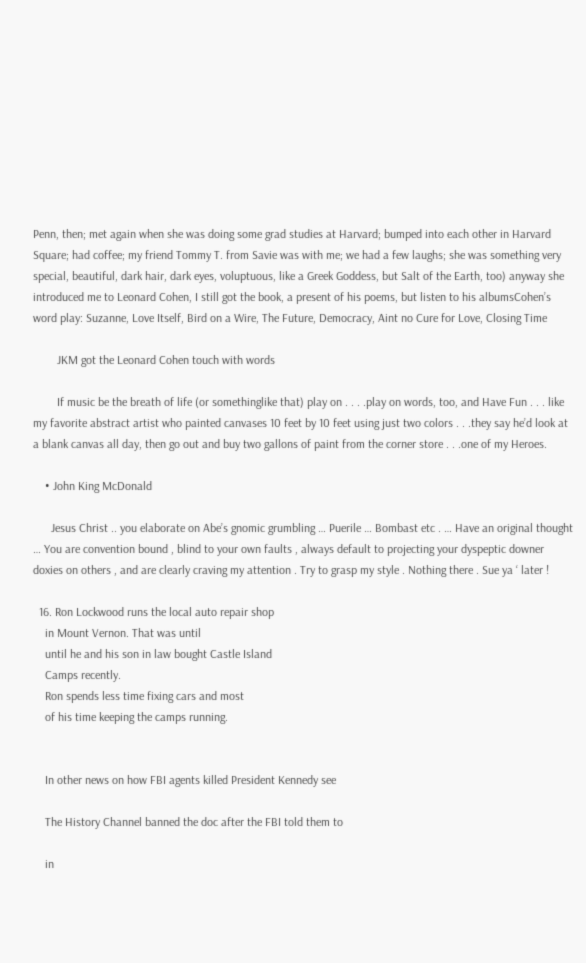Penn, then; met again when she was doing some grad studies at Harvard; bumped into each other in Harvard Square; had coffee; my friend Tommy T. from Savie was with me; we had a few laughs; she was something very special, beautiful, dark hair, dark eyes, voluptuous, like a Greek Goddess, but Salt of the Earth, too) anyway she introduced me to Leonard Cohen, I still got the book, a present of his poems, but listen to his albumsCohen’s word play: Suzanne, Love Itself, Bird on a Wire, The Future, Democracy, Aint no Cure for Love, Closing Time

        JKM got the Leonard Cohen touch with words

        If music be the breath of life (or somethinglike that) play on . . . .play on words, too, and Have Fun . . . like my favorite abstract artist who painted canvases 10 feet by 10 feet using just two colors . . .they say he’d look at a blank canvas all day, then go out and buy two gallons of paint from the corner store . . .one of my Heroes.

    • John King McDonald

      Jesus Christ .. you elaborate on Abe’s gnomic grumbling … Puerile … Bombast etc . … Have an original thought … You are convention bound , blind to your own faults , always default to projecting your dyspeptic downer doxies on others , and are clearly craving my attention . Try to grasp my style . Nothing there . Sue ya ‘ later !

  16. Ron Lockwood runs the local auto repair shop
    in Mount Vernon. That was until
    until he and his son in law bought Castle Island
    Camps recently.
    Ron spends less time fixing cars and most
    of his time keeping the camps running.


    In other news on how FBI agents killed President Kennedy see

    The History Channel banned the doc after the FBI told them to

    in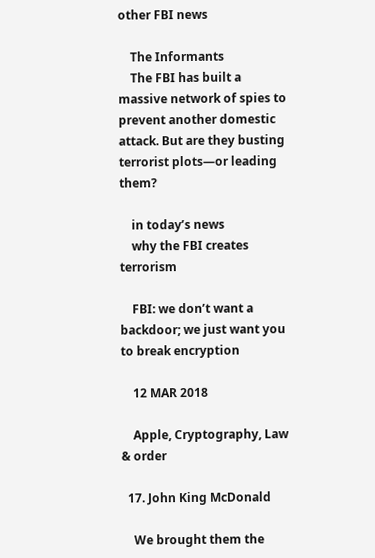other FBI news

    The Informants
    The FBI has built a massive network of spies to prevent another domestic attack. But are they busting terrorist plots—or leading them?

    in today’s news
    why the FBI creates terrorism

    FBI: we don’t want a backdoor; we just want you to break encryption

    12 MAR 2018

    Apple, Cryptography, Law & order

  17. John King McDonald

    We brought them the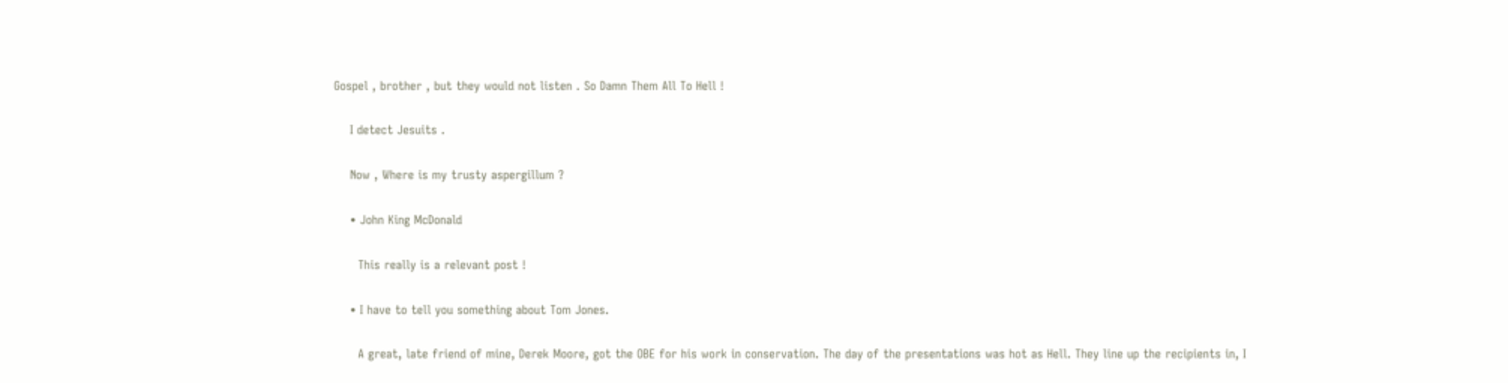Gospel , brother , but they would not listen . So Damn Them All To Hell !

    I detect Jesuits .

    Now , Where is my trusty aspergillum ?

    • John King McDonald

      This really is a relevant post !

    • I have to tell you something about Tom Jones.

      A great, late friend of mine, Derek Moore, got the OBE for his work in conservation. The day of the presentations was hot as Hell. They line up the recipients in, I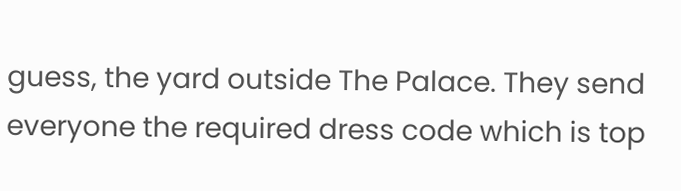guess, the yard outside The Palace. They send everyone the required dress code which is top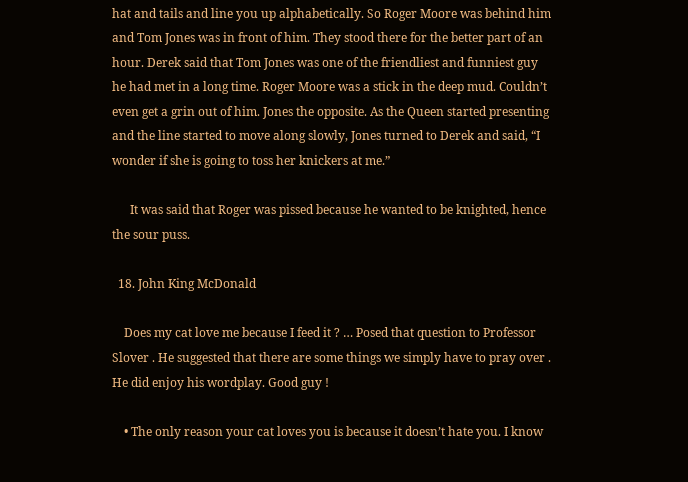hat and tails and line you up alphabetically. So Roger Moore was behind him and Tom Jones was in front of him. They stood there for the better part of an hour. Derek said that Tom Jones was one of the friendliest and funniest guy he had met in a long time. Roger Moore was a stick in the deep mud. Couldn’t even get a grin out of him. Jones the opposite. As the Queen started presenting and the line started to move along slowly, Jones turned to Derek and said, “I wonder if she is going to toss her knickers at me.”

      It was said that Roger was pissed because he wanted to be knighted, hence the sour puss.

  18. John King McDonald

    Does my cat love me because I feed it ? … Posed that question to Professor Slover . He suggested that there are some things we simply have to pray over . He did enjoy his wordplay. Good guy !

    • The only reason your cat loves you is because it doesn’t hate you. I know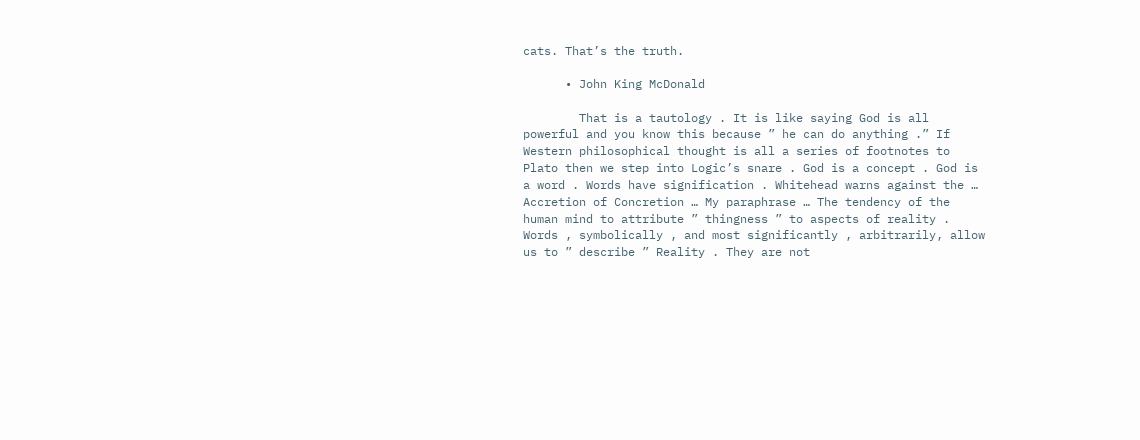cats. That’s the truth.

      • John King McDonald

        That is a tautology . It is like saying God is all powerful and you know this because ” he can do anything .” If Western philosophical thought is all a series of footnotes to Plato then we step into Logic’s snare . God is a concept . God is a word . Words have signification . Whitehead warns against the … Accretion of Concretion … My paraphrase … The tendency of the human mind to attribute ” thingness ” to aspects of reality . Words , symbolically , and most significantly , arbitrarily, allow us to ” describe ” Reality . They are not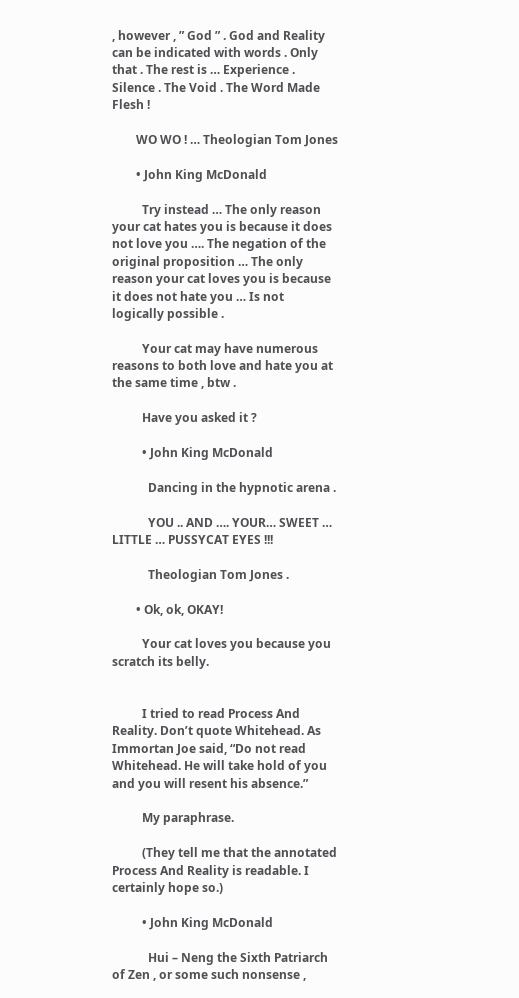, however , ” God ” . God and Reality can be indicated with words . Only that . The rest is … Experience . Silence . The Void . The Word Made Flesh !

        WO WO ! … Theologian Tom Jones

        • John King McDonald

          Try instead … The only reason your cat hates you is because it does not love you …. The negation of the original proposition … The only reason your cat loves you is because it does not hate you … Is not logically possible .

          Your cat may have numerous reasons to both love and hate you at the same time , btw .

          Have you asked it ?

          • John King McDonald

            Dancing in the hypnotic arena .

            YOU .. AND …. YOUR… SWEET … LITTLE … PUSSYCAT EYES !!!

            Theologian Tom Jones .

        • Ok, ok, OKAY!

          Your cat loves you because you scratch its belly.


          I tried to read Process And Reality. Don’t quote Whitehead. As Immortan Joe said, “Do not read Whitehead. He will take hold of you and you will resent his absence.”

          My paraphrase.

          (They tell me that the annotated Process And Reality is readable. I certainly hope so.)

          • John King McDonald

            Hui – Neng the Sixth Patriarch of Zen , or some such nonsense ,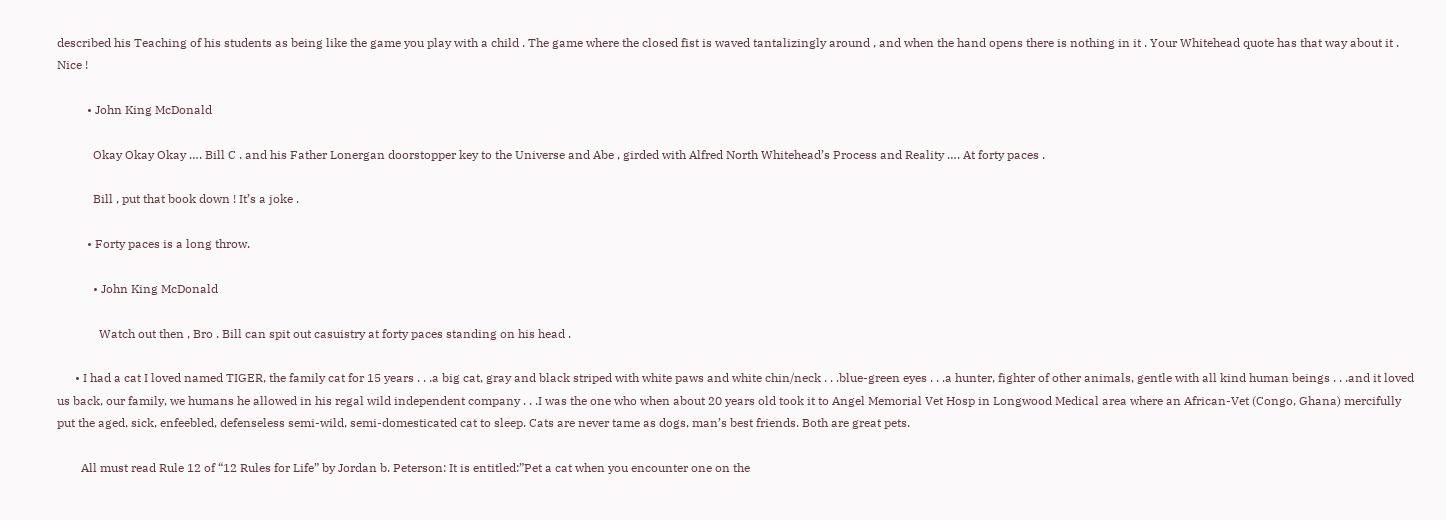described his Teaching of his students as being like the game you play with a child . The game where the closed fist is waved tantalizingly around , and when the hand opens there is nothing in it . Your Whitehead quote has that way about it . Nice !

          • John King McDonald

            Okay Okay Okay …. Bill C . and his Father Lonergan doorstopper key to the Universe and Abe , girded with Alfred North Whitehead’s Process and Reality …. At forty paces .

            Bill , put that book down ! It’s a joke .

          • Forty paces is a long throw.

            • John King McDonald

              Watch out then , Bro . Bill can spit out casuistry at forty paces standing on his head .

      • I had a cat I loved named TIGER, the family cat for 15 years . . .a big cat, gray and black striped with white paws and white chin/neck . . .blue-green eyes . . .a hunter, fighter of other animals, gentle with all kind human beings . . .and it loved us back, our family, we humans he allowed in his regal wild independent company . . .I was the one who when about 20 years old took it to Angel Memorial Vet Hosp in Longwood Medical area where an African-Vet (Congo, Ghana) mercifully put the aged, sick, enfeebled, defenseless semi-wild, semi-domesticated cat to sleep. Cats are never tame as dogs, man’s best friends. Both are great pets.

        All must read Rule 12 of “12 Rules for Life” by Jordan b. Peterson: It is entitled:”Pet a cat when you encounter one on the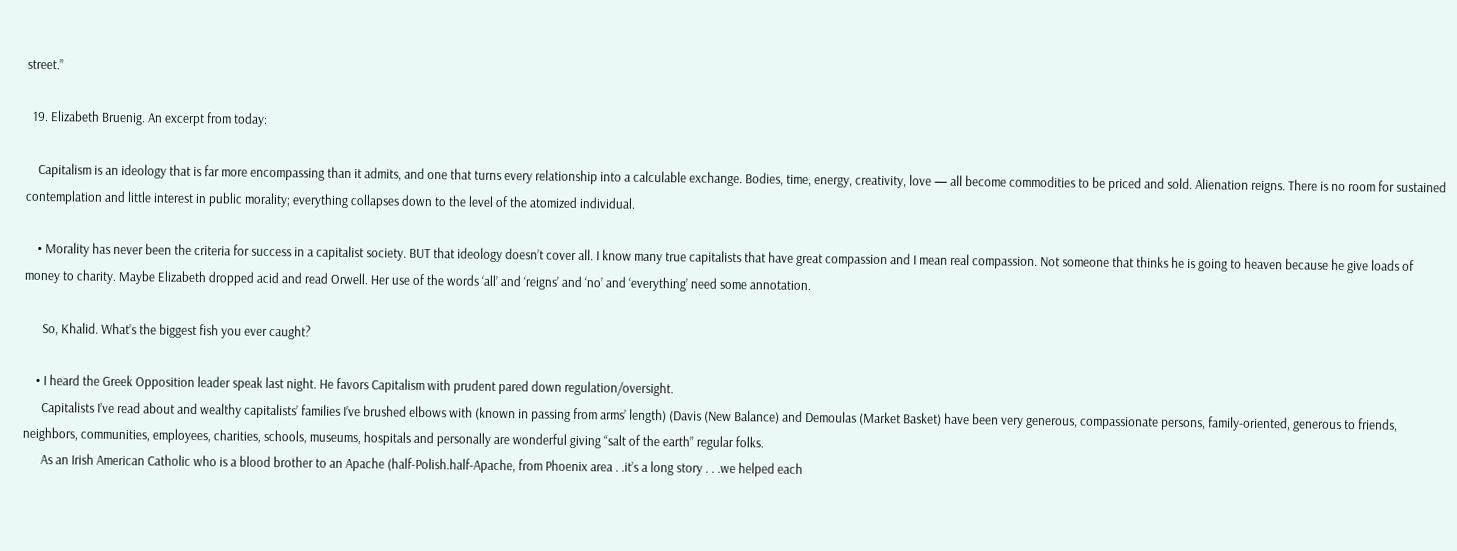street.”

  19. Elizabeth Bruenig. An excerpt from today:

    Capitalism is an ideology that is far more encompassing than it admits, and one that turns every relationship into a calculable exchange. Bodies, time, energy, creativity, love — all become commodities to be priced and sold. Alienation reigns. There is no room for sustained contemplation and little interest in public morality; everything collapses down to the level of the atomized individual.

    • Morality has never been the criteria for success in a capitalist society. BUT that ideology doesn’t cover all. I know many true capitalists that have great compassion and I mean real compassion. Not someone that thinks he is going to heaven because he give loads of money to charity. Maybe Elizabeth dropped acid and read Orwell. Her use of the words ‘all’ and ‘reigns’ and ‘no’ and ‘everything’ need some annotation.

      So, Khalid. What’s the biggest fish you ever caught?

    • I heard the Greek Opposition leader speak last night. He favors Capitalism with prudent pared down regulation/oversight.
      Capitalists I’ve read about and wealthy capitalists’ families I’ve brushed elbows with (known in passing from arms’ length) (Davis (New Balance) and Demoulas (Market Basket) have been very generous, compassionate persons, family-oriented, generous to friends, neighbors, communities, employees, charities, schools, museums, hospitals and personally are wonderful giving “salt of the earth” regular folks.
      As an Irish American Catholic who is a blood brother to an Apache (half-Polish.half-Apache, from Phoenix area . .it’s a long story . . .we helped each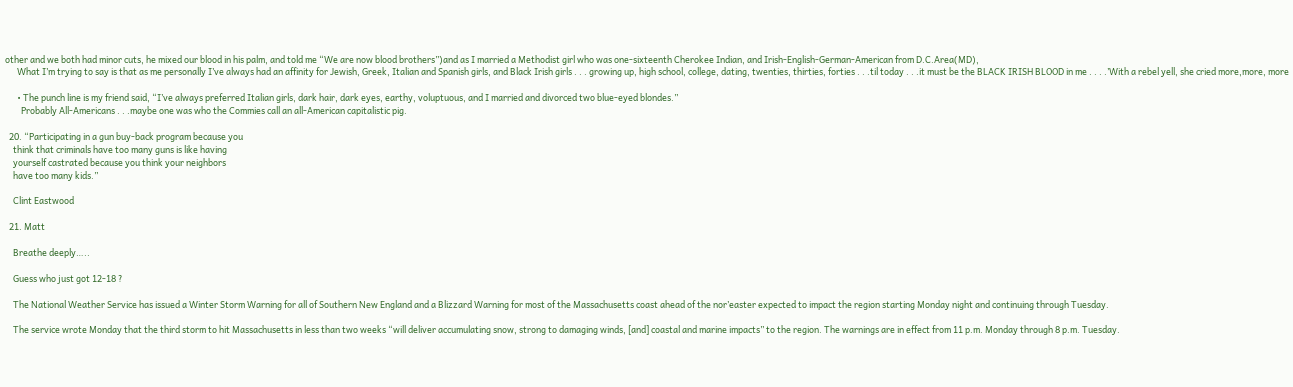other and we both had minor cuts, he mixed our blood in his palm, and told me “We are now blood brothers”)and as I married a Methodist girl who was one-sixteenth Cherokee Indian, and Irish-English-German-American from D.C.Area(MD),
      What I’m trying to say is that as me personally I’ve always had an affinity for Jewish, Greek, Italian and Spanish girls, and Black Irish girls . . . growing up, high school, college, dating, twenties, thirties, forties . . .til today . . .it must be the BLACK IRISH BLOOD in me . . . .’With a rebel yell, she cried more,more, more

      • The punch line is my friend said, “I’ve always preferred Italian girls, dark hair, dark eyes, earthy, voluptuous, and I married and divorced two blue-eyed blondes.”
        Probably All-Americans . . .maybe one was who the Commies call an all-American capitalistic pig.

  20. “Participating in a gun buy-back program because you
    think that criminals have too many guns is like having
    yourself castrated because you think your neighbors
    have too many kids.”

    Clint Eastwood

  21. Matt

    Breathe deeply…..

    Guess who just got 12-18 ?

    The National Weather Service has issued a Winter Storm Warning for all of Southern New England and a Blizzard Warning for most of the Massachusetts coast ahead of the nor’easter expected to impact the region starting Monday night and continuing through Tuesday.

    The service wrote Monday that the third storm to hit Massachusetts in less than two weeks “will deliver accumulating snow, strong to damaging winds, [and] coastal and marine impacts” to the region. The warnings are in effect from 11 p.m. Monday through 8 p.m. Tuesday.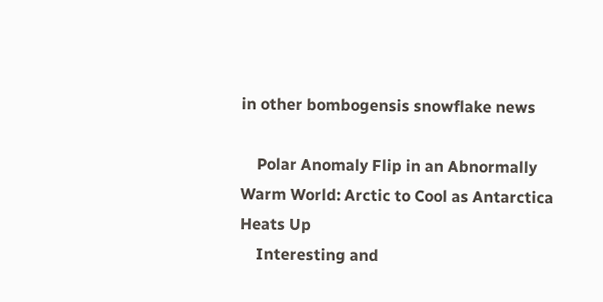in other bombogensis snowflake news

    Polar Anomaly Flip in an Abnormally Warm World: Arctic to Cool as Antarctica Heats Up
    Interesting and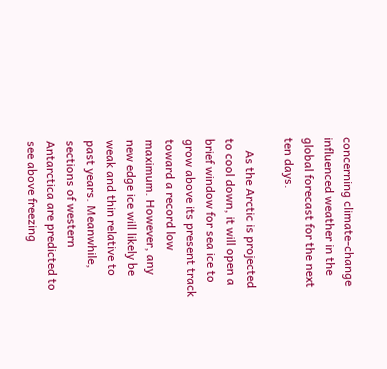concerning climate-change influenced weather in the global forecast for the next ten days.

    As the Arctic is projected to cool down, it will open a brief window for sea ice to grow above its present track toward a record low maximum. However, any new edge ice will likely be weak and thin relative to past years. Meanwhile, sections of western Antarctica are predicted to see above freezing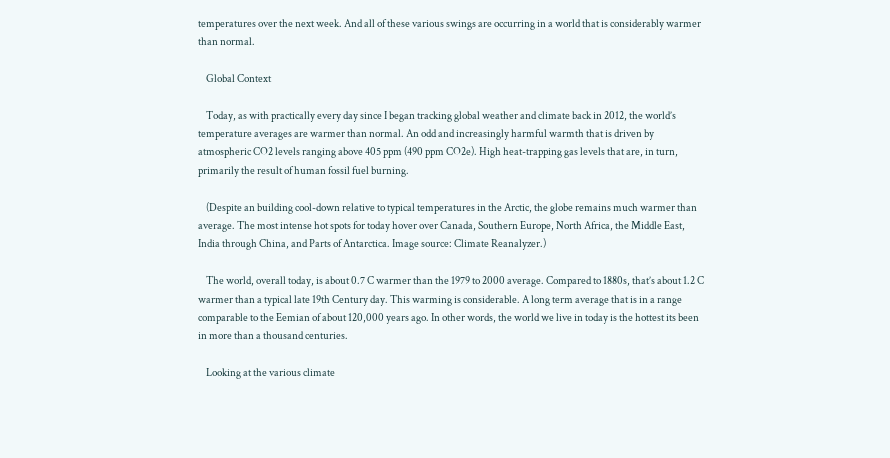temperatures over the next week. And all of these various swings are occurring in a world that is considerably warmer than normal.

    Global Context

    Today, as with practically every day since I began tracking global weather and climate back in 2012, the world’s temperature averages are warmer than normal. An odd and increasingly harmful warmth that is driven by atmospheric CO2 levels ranging above 405 ppm (490 ppm CO2e). High heat-trapping gas levels that are, in turn, primarily the result of human fossil fuel burning.

    (Despite an building cool-down relative to typical temperatures in the Arctic, the globe remains much warmer than average. The most intense hot spots for today hover over Canada, Southern Europe, North Africa, the Middle East, India through China, and Parts of Antarctica. Image source: Climate Reanalyzer.)

    The world, overall today, is about 0.7 C warmer than the 1979 to 2000 average. Compared to 1880s, that’s about 1.2 C warmer than a typical late 19th Century day. This warming is considerable. A long term average that is in a range comparable to the Eemian of about 120,000 years ago. In other words, the world we live in today is the hottest its been in more than a thousand centuries.

    Looking at the various climate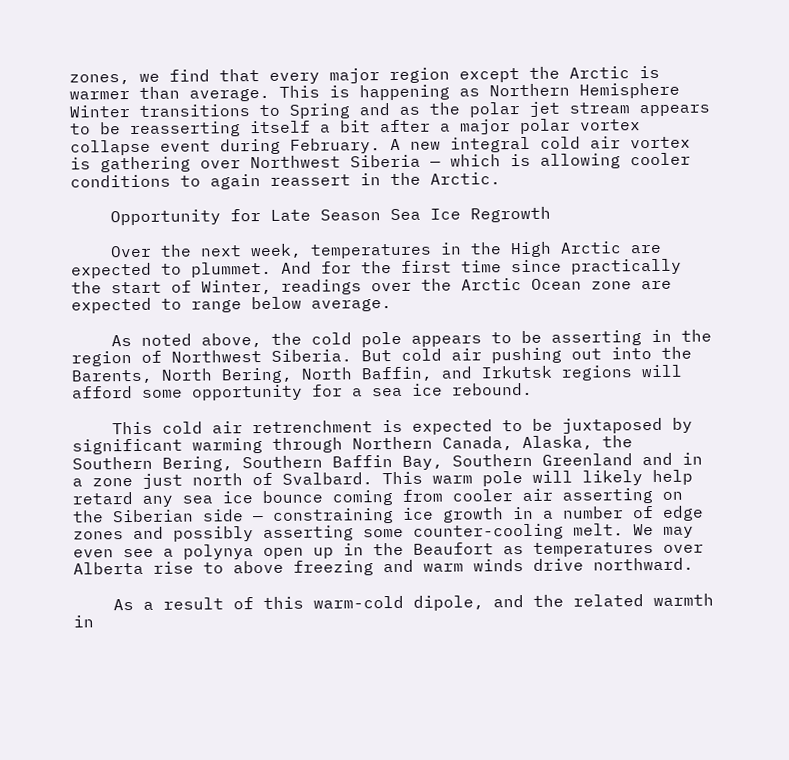zones, we find that every major region except the Arctic is warmer than average. This is happening as Northern Hemisphere Winter transitions to Spring and as the polar jet stream appears to be reasserting itself a bit after a major polar vortex collapse event during February. A new integral cold air vortex is gathering over Northwest Siberia — which is allowing cooler conditions to again reassert in the Arctic.

    Opportunity for Late Season Sea Ice Regrowth

    Over the next week, temperatures in the High Arctic are expected to plummet. And for the first time since practically the start of Winter, readings over the Arctic Ocean zone are expected to range below average.

    As noted above, the cold pole appears to be asserting in the region of Northwest Siberia. But cold air pushing out into the Barents, North Bering, North Baffin, and Irkutsk regions will afford some opportunity for a sea ice rebound.

    This cold air retrenchment is expected to be juxtaposed by significant warming through Northern Canada, Alaska, the Southern Bering, Southern Baffin Bay, Southern Greenland and in a zone just north of Svalbard. This warm pole will likely help retard any sea ice bounce coming from cooler air asserting on the Siberian side — constraining ice growth in a number of edge zones and possibly asserting some counter-cooling melt. We may even see a polynya open up in the Beaufort as temperatures over Alberta rise to above freezing and warm winds drive northward.

    As a result of this warm-cold dipole, and the related warmth in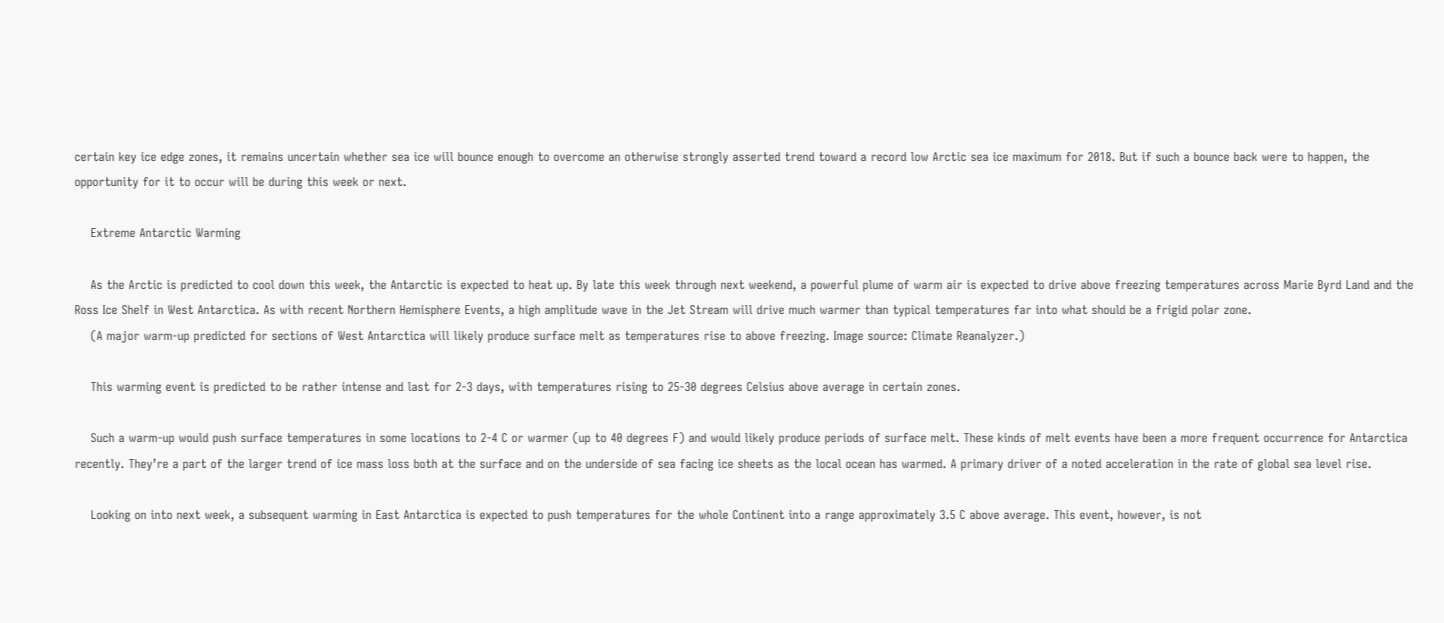certain key ice edge zones, it remains uncertain whether sea ice will bounce enough to overcome an otherwise strongly asserted trend toward a record low Arctic sea ice maximum for 2018. But if such a bounce back were to happen, the opportunity for it to occur will be during this week or next.

    Extreme Antarctic Warming

    As the Arctic is predicted to cool down this week, the Antarctic is expected to heat up. By late this week through next weekend, a powerful plume of warm air is expected to drive above freezing temperatures across Marie Byrd Land and the Ross Ice Shelf in West Antarctica. As with recent Northern Hemisphere Events, a high amplitude wave in the Jet Stream will drive much warmer than typical temperatures far into what should be a frigid polar zone.
    (A major warm-up predicted for sections of West Antarctica will likely produce surface melt as temperatures rise to above freezing. Image source: Climate Reanalyzer.)

    This warming event is predicted to be rather intense and last for 2-3 days, with temperatures rising to 25-30 degrees Celsius above average in certain zones.

    Such a warm-up would push surface temperatures in some locations to 2-4 C or warmer (up to 40 degrees F) and would likely produce periods of surface melt. These kinds of melt events have been a more frequent occurrence for Antarctica recently. They’re a part of the larger trend of ice mass loss both at the surface and on the underside of sea facing ice sheets as the local ocean has warmed. A primary driver of a noted acceleration in the rate of global sea level rise.

    Looking on into next week, a subsequent warming in East Antarctica is expected to push temperatures for the whole Continent into a range approximately 3.5 C above average. This event, however, is not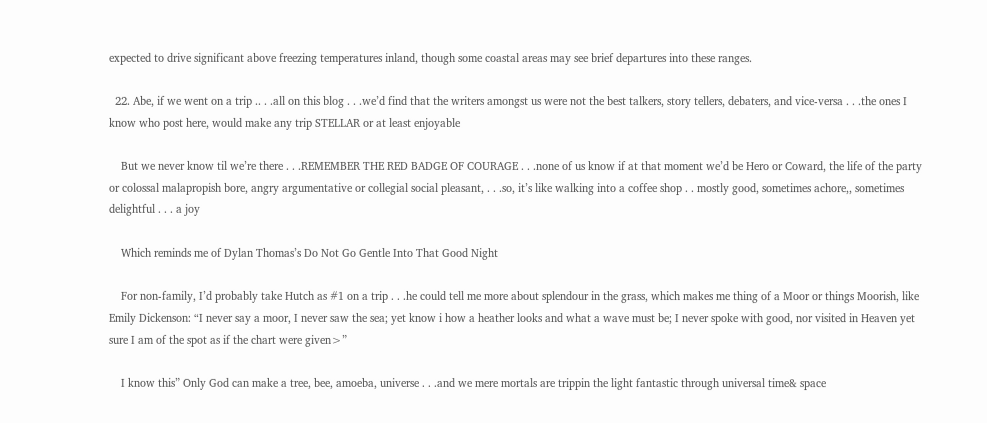expected to drive significant above freezing temperatures inland, though some coastal areas may see brief departures into these ranges.

  22. Abe, if we went on a trip .. . .all on this blog . . .we’d find that the writers amongst us were not the best talkers, story tellers, debaters, and vice-versa . . .the ones I know who post here, would make any trip STELLAR or at least enjoyable

    But we never know til we’re there . . .REMEMBER THE RED BADGE OF COURAGE . . .none of us know if at that moment we’d be Hero or Coward, the life of the party or colossal malapropish bore, angry argumentative or collegial social pleasant, . . .so, it’s like walking into a coffee shop . . mostly good, sometimes achore,, sometimes delightful . . . a joy

    Which reminds me of Dylan Thomas’s Do Not Go Gentle Into That Good Night

    For non-family, I’d probably take Hutch as #1 on a trip . . .he could tell me more about splendour in the grass, which makes me thing of a Moor or things Moorish, like Emily Dickenson: “I never say a moor, I never saw the sea; yet know i how a heather looks and what a wave must be; I never spoke with good, nor visited in Heaven yet sure I am of the spot as if the chart were given>”

    I know this” Only God can make a tree, bee, amoeba, universe . . .and we mere mortals are trippin the light fantastic through universal time& space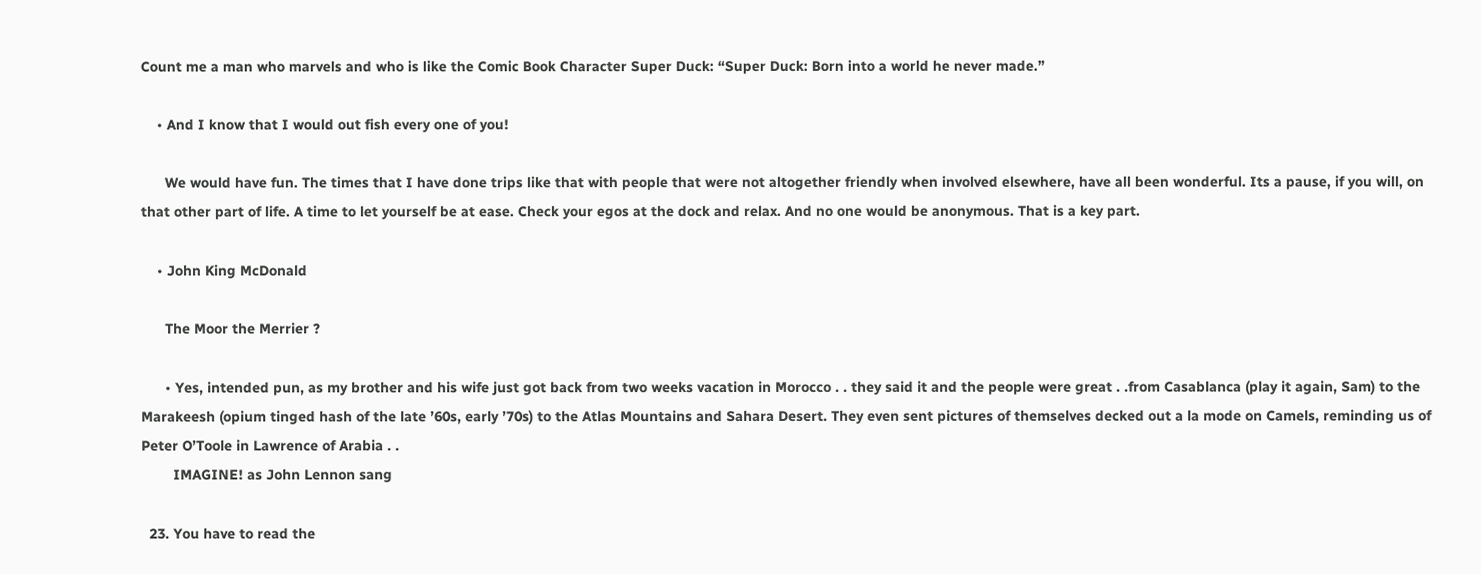Count me a man who marvels and who is like the Comic Book Character Super Duck: “Super Duck: Born into a world he never made.”

    • And I know that I would out fish every one of you!

      We would have fun. The times that I have done trips like that with people that were not altogether friendly when involved elsewhere, have all been wonderful. Its a pause, if you will, on that other part of life. A time to let yourself be at ease. Check your egos at the dock and relax. And no one would be anonymous. That is a key part.

    • John King McDonald

      The Moor the Merrier ?

      • Yes, intended pun, as my brother and his wife just got back from two weeks vacation in Morocco . . they said it and the people were great . .from Casablanca (play it again, Sam) to the Marakeesh (opium tinged hash of the late ’60s, early ’70s) to the Atlas Mountains and Sahara Desert. They even sent pictures of themselves decked out a la mode on Camels, reminding us of Peter O’Toole in Lawrence of Arabia . .
        IMAGINE! as John Lennon sang

  23. You have to read the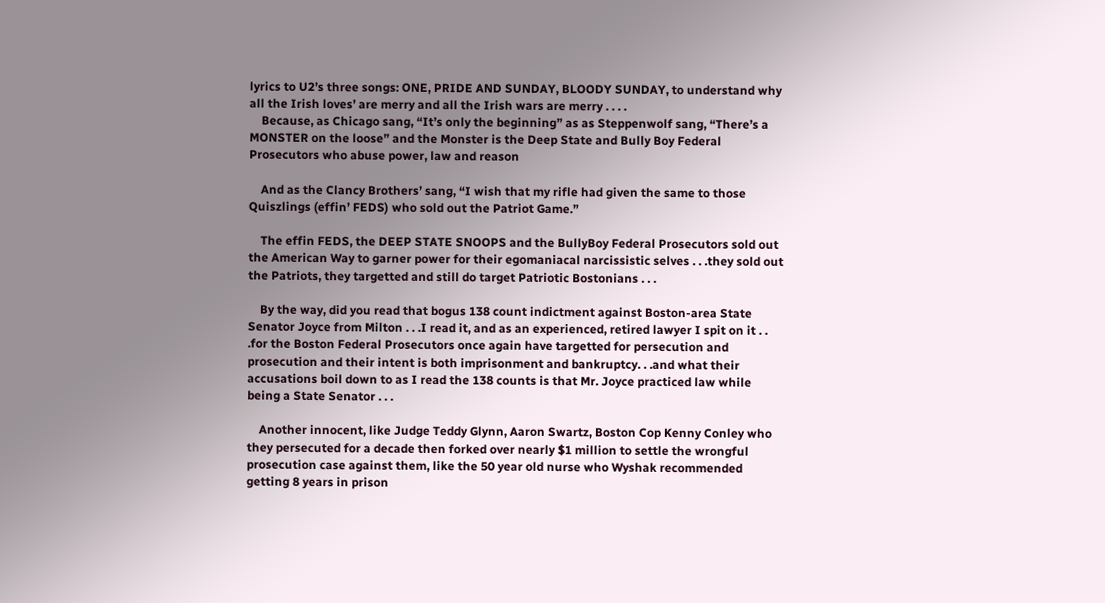lyrics to U2’s three songs: ONE, PRIDE AND SUNDAY, BLOODY SUNDAY, to understand why all the Irish loves’ are merry and all the Irish wars are merry . . . .
    Because, as Chicago sang, “It’s only the beginning” as as Steppenwolf sang, “There’s a MONSTER on the loose” and the Monster is the Deep State and Bully Boy Federal Prosecutors who abuse power, law and reason

    And as the Clancy Brothers’ sang, “I wish that my rifle had given the same to those Quiszlings (effin’ FEDS) who sold out the Patriot Game.”

    The effin FEDS, the DEEP STATE SNOOPS and the BullyBoy Federal Prosecutors sold out the American Way to garner power for their egomaniacal narcissistic selves . . .they sold out the Patriots, they targetted and still do target Patriotic Bostonians . . .

    By the way, did you read that bogus 138 count indictment against Boston-area State Senator Joyce from Milton . . .I read it, and as an experienced, retired lawyer I spit on it . . .for the Boston Federal Prosecutors once again have targetted for persecution and prosecution and their intent is both imprisonment and bankruptcy. . .and what their accusations boil down to as I read the 138 counts is that Mr. Joyce practiced law while being a State Senator . . .

    Another innocent, like Judge Teddy Glynn, Aaron Swartz, Boston Cop Kenny Conley who they persecuted for a decade then forked over nearly $1 million to settle the wrongful prosecution case against them, like the 50 year old nurse who Wyshak recommended getting 8 years in prison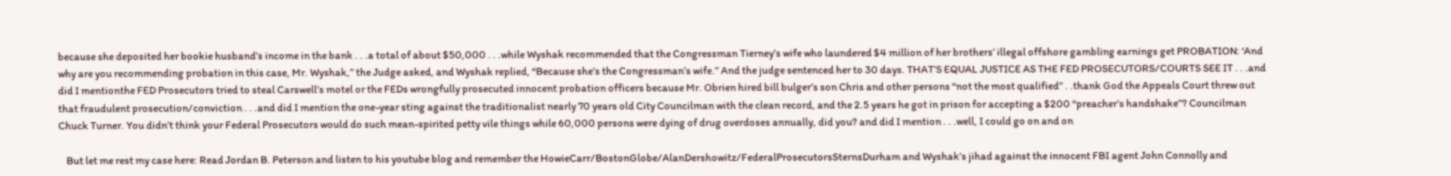because she deposited her bookie husband’s income in the bank . . .a total of about $50,000 . . .while Wyshak recommended that the Congressman Tierney’s wife who laundered $4 million of her brothers’ illegal offshore gambling earnings get PROBATION: ‘And why are you recommending probation in this case, Mr. Wyshak,” the Judge asked, and Wyshak replied, “Because she’s the Congressman’s wife.” And the judge sentenced her to 30 days. THAT’S EQUAL JUSTICE AS THE FED PROSECUTORS/COURTS SEE IT . . .and did I mentionthe FED Prosecutors tried to steal Carswell’s motel or the FEDs wrongfully prosecuted innocent probation officers because Mr. Obrien hired bill bulger’s son Chris and other persons “not the most qualified” . .thank God the Appeals Court threw out that fraudulent prosecution/conviction . . .and did I mention the one-year sting against the traditionalist nearly 70 years old City Councilman with the clean record, and the 2.5 years he got in prison for accepting a $200 “preacher’s handshake”? Councilman Chuck Turner. You didn’t think your Federal Prosecutors would do such mean-spirited petty vile things while 60,000 persons were dying of drug overdoses annually, did you? and did I mention . . .well, I could go on and on

    But let me rest my case here: Read Jordan B. Peterson and listen to his youtube blog and remember the HowieCarr/BostonGlobe/AlanDershowitz/FederalProsecutorsSternsDurham and Wyshak’s jihad against the innocent FBI agent John Connolly and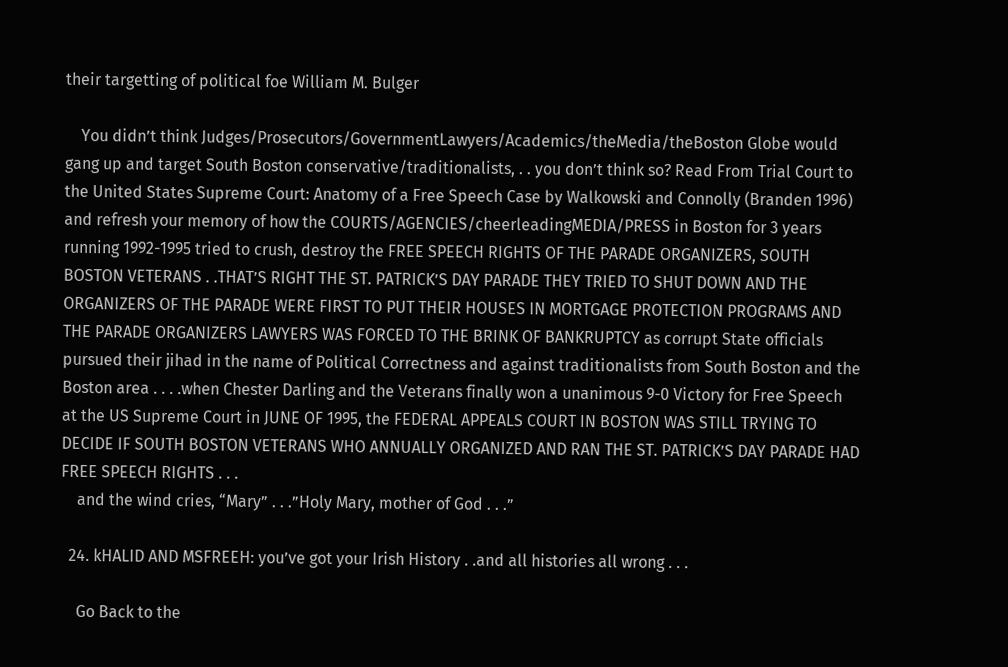their targetting of political foe William M. Bulger

    You didn’t think Judges/Prosecutors/GovernmentLawyers/Academics/theMedia/theBoston Globe would gang up and target South Boston conservative/traditionalists, . . you don’t think so? Read From Trial Court to the United States Supreme Court: Anatomy of a Free Speech Case by Walkowski and Connolly (Branden 1996) and refresh your memory of how the COURTS/AGENCIES/cheerleadingMEDIA/PRESS in Boston for 3 years running 1992-1995 tried to crush, destroy the FREE SPEECH RIGHTS OF THE PARADE ORGANIZERS, SOUTH BOSTON VETERANS . .THAT’S RIGHT THE ST. PATRICK’S DAY PARADE THEY TRIED TO SHUT DOWN AND THE ORGANIZERS OF THE PARADE WERE FIRST TO PUT THEIR HOUSES IN MORTGAGE PROTECTION PROGRAMS AND THE PARADE ORGANIZERS LAWYERS WAS FORCED TO THE BRINK OF BANKRUPTCY as corrupt State officials pursued their jihad in the name of Political Correctness and against traditionalists from South Boston and the Boston area . . . .when Chester Darling and the Veterans finally won a unanimous 9-0 Victory for Free Speech at the US Supreme Court in JUNE OF 1995, the FEDERAL APPEALS COURT IN BOSTON WAS STILL TRYING TO DECIDE IF SOUTH BOSTON VETERANS WHO ANNUALLY ORGANIZED AND RAN THE ST. PATRICK’S DAY PARADE HAD FREE SPEECH RIGHTS . . .
    and the wind cries, “Mary” . . .”Holy Mary, mother of God . . .”

  24. kHALID AND MSFREEH: you’ve got your Irish History . .and all histories all wrong . . .

    Go Back to the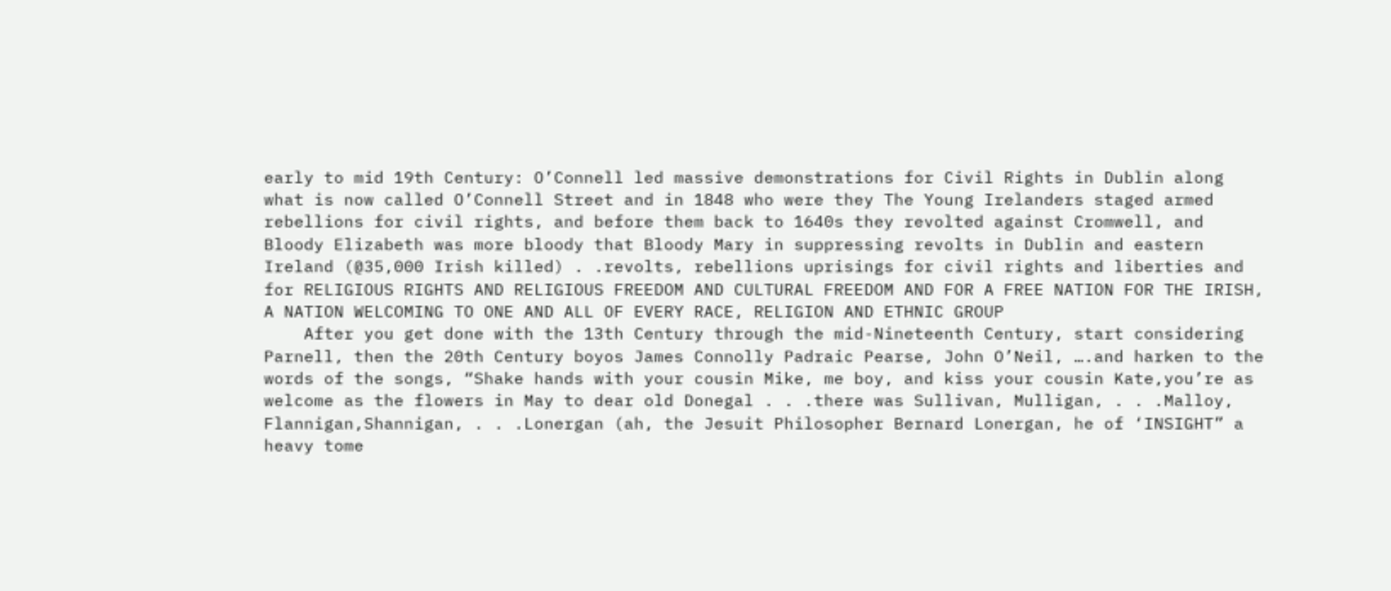early to mid 19th Century: O’Connell led massive demonstrations for Civil Rights in Dublin along what is now called O’Connell Street and in 1848 who were they The Young Irelanders staged armed rebellions for civil rights, and before them back to 1640s they revolted against Cromwell, and Bloody Elizabeth was more bloody that Bloody Mary in suppressing revolts in Dublin and eastern Ireland (@35,000 Irish killed) . .revolts, rebellions uprisings for civil rights and liberties and for RELIGIOUS RIGHTS AND RELIGIOUS FREEDOM AND CULTURAL FREEDOM AND FOR A FREE NATION FOR THE IRISH, A NATION WELCOMING TO ONE AND ALL OF EVERY RACE, RELIGION AND ETHNIC GROUP
    After you get done with the 13th Century through the mid-Nineteenth Century, start considering Parnell, then the 20th Century boyos James Connolly Padraic Pearse, John O’Neil, ….and harken to the words of the songs, “Shake hands with your cousin Mike, me boy, and kiss your cousin Kate,you’re as welcome as the flowers in May to dear old Donegal . . .there was Sullivan, Mulligan, . . .Malloy, Flannigan,Shannigan, . . .Lonergan (ah, the Jesuit Philosopher Bernard Lonergan, he of ‘INSIGHT” a heavy tome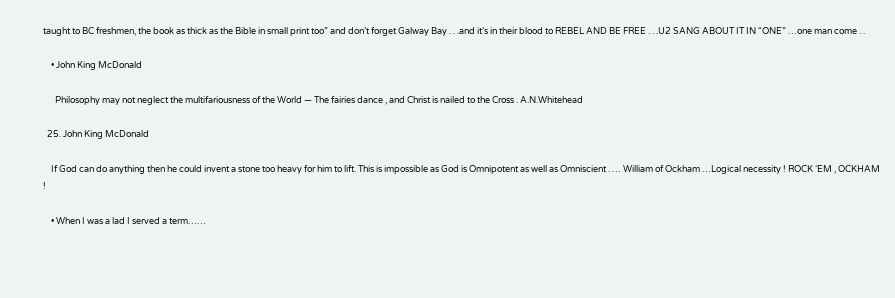taught to BC freshmen, the book as thick as the Bible in small print too” and don’t forget Galway Bay . . .and it’s in their blood to REBEL AND BE FREE . . .U2 SANG ABOUT IT IN “ONE” …one man come . .

    • John King McDonald

      Philosophy may not neglect the multifariousness of the World — The fairies dance , and Christ is nailed to the Cross . A.N.Whitehead

  25. John King McDonald

    If God can do anything then he could invent a stone too heavy for him to lift. This is impossible as God is Omnipotent as well as Omniscient . … William of Ockham …Logical necessity ! ROCK ‘EM , OCKHAM !

    • When I was a lad I served a term……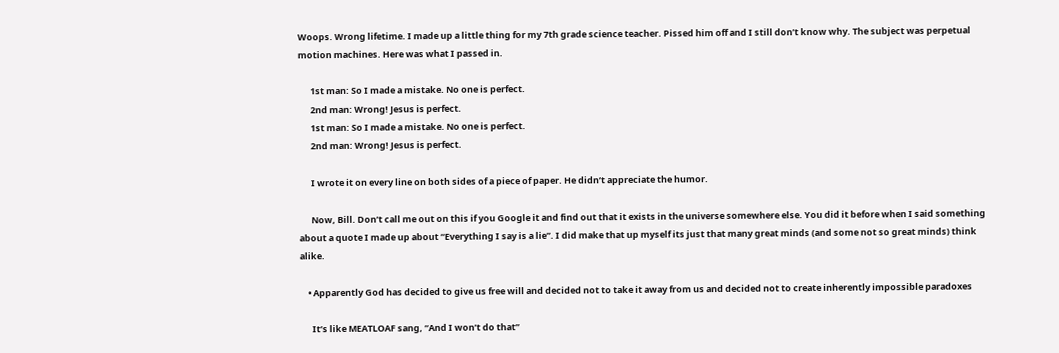Woops. Wrong lifetime. I made up a little thing for my 7th grade science teacher. Pissed him off and I still don’t know why. The subject was perpetual motion machines. Here was what I passed in.

      1st man: So I made a mistake. No one is perfect.
      2nd man: Wrong! Jesus is perfect.
      1st man: So I made a mistake. No one is perfect.
      2nd man: Wrong! Jesus is perfect.

      I wrote it on every line on both sides of a piece of paper. He didn’t appreciate the humor.

      Now, Bill. Don’t call me out on this if you Google it and find out that it exists in the universe somewhere else. You did it before when I said something about a quote I made up about “Everything I say is a lie”. I did make that up myself its just that many great minds (and some not so great minds) think alike.

    • Apparently God has decided to give us free will and decided not to take it away from us and decided not to create inherently impossible paradoxes

      It’s like MEATLOAF sang, “And I won’t do that”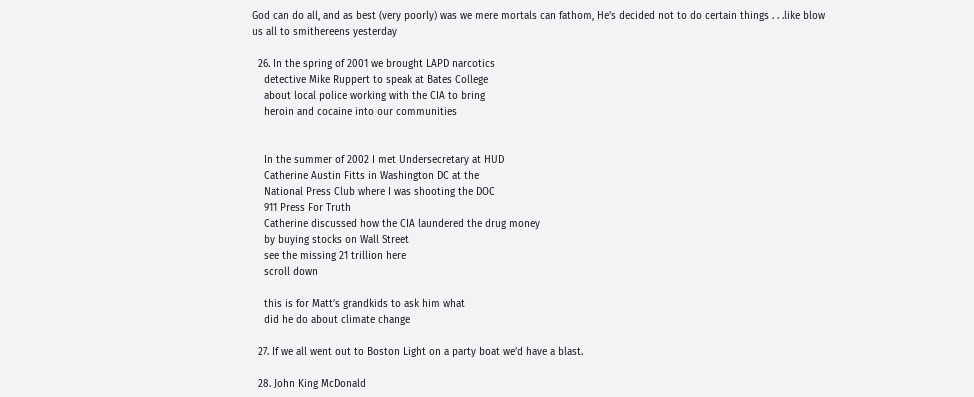God can do all, and as best (very poorly) was we mere mortals can fathom, He’s decided not to do certain things . . .like blow us all to smithereens yesterday

  26. In the spring of 2001 we brought LAPD narcotics
    detective Mike Ruppert to speak at Bates College
    about local police working with the CIA to bring
    heroin and cocaine into our communities


    In the summer of 2002 I met Undersecretary at HUD
    Catherine Austin Fitts in Washington DC at the
    National Press Club where I was shooting the DOC
    911 Press For Truth
    Catherine discussed how the CIA laundered the drug money
    by buying stocks on Wall Street
    see the missing 21 trillion here
    scroll down

    this is for Matt’s grandkids to ask him what
    did he do about climate change

  27. If we all went out to Boston Light on a party boat we’d have a blast.

  28. John King McDonald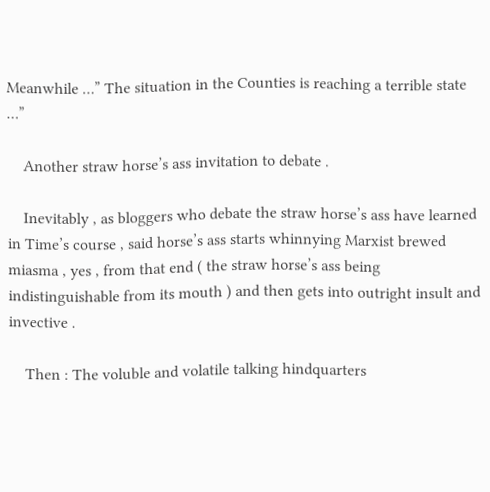Meanwhile …” The situation in the Counties is reaching a terrible state …”

    Another straw horse’s ass invitation to debate .

    Inevitably , as bloggers who debate the straw horse’s ass have learned in Time’s course , said horse’s ass starts whinnying Marxist brewed miasma , yes , from that end ( the straw horse’s ass being indistinguishable from its mouth ) and then gets into outright insult and invective .

    Then : The voluble and volatile talking hindquarters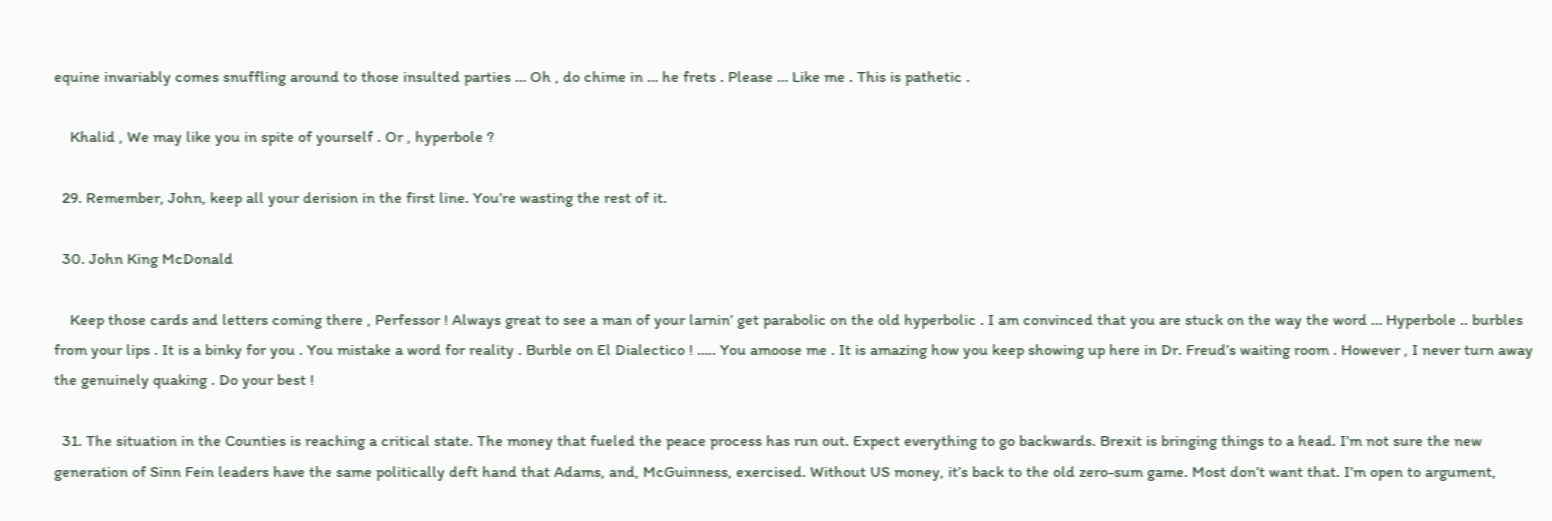equine invariably comes snuffling around to those insulted parties … Oh , do chime in … he frets . Please … Like me . This is pathetic .

    Khalid , We may like you in spite of yourself . Or , hyperbole ?

  29. Remember, John, keep all your derision in the first line. You’re wasting the rest of it.

  30. John King McDonald

    Keep those cards and letters coming there , Perfessor ! Always great to see a man of your larnin’ get parabolic on the old hyperbolic . I am convinced that you are stuck on the way the word … Hyperbole .. burbles from your lips . It is a binky for you . You mistake a word for reality . Burble on El Dialectico ! ….. You amoose me . It is amazing how you keep showing up here in Dr. Freud’s waiting room . However , I never turn away the genuinely quaking . Do your best !

  31. The situation in the Counties is reaching a critical state. The money that fueled the peace process has run out. Expect everything to go backwards. Brexit is bringing things to a head. I’m not sure the new generation of Sinn Fein leaders have the same politically deft hand that Adams, and, McGuinness, exercised. Without US money, it’s back to the old zero-sum game. Most don’t want that. I’m open to argument,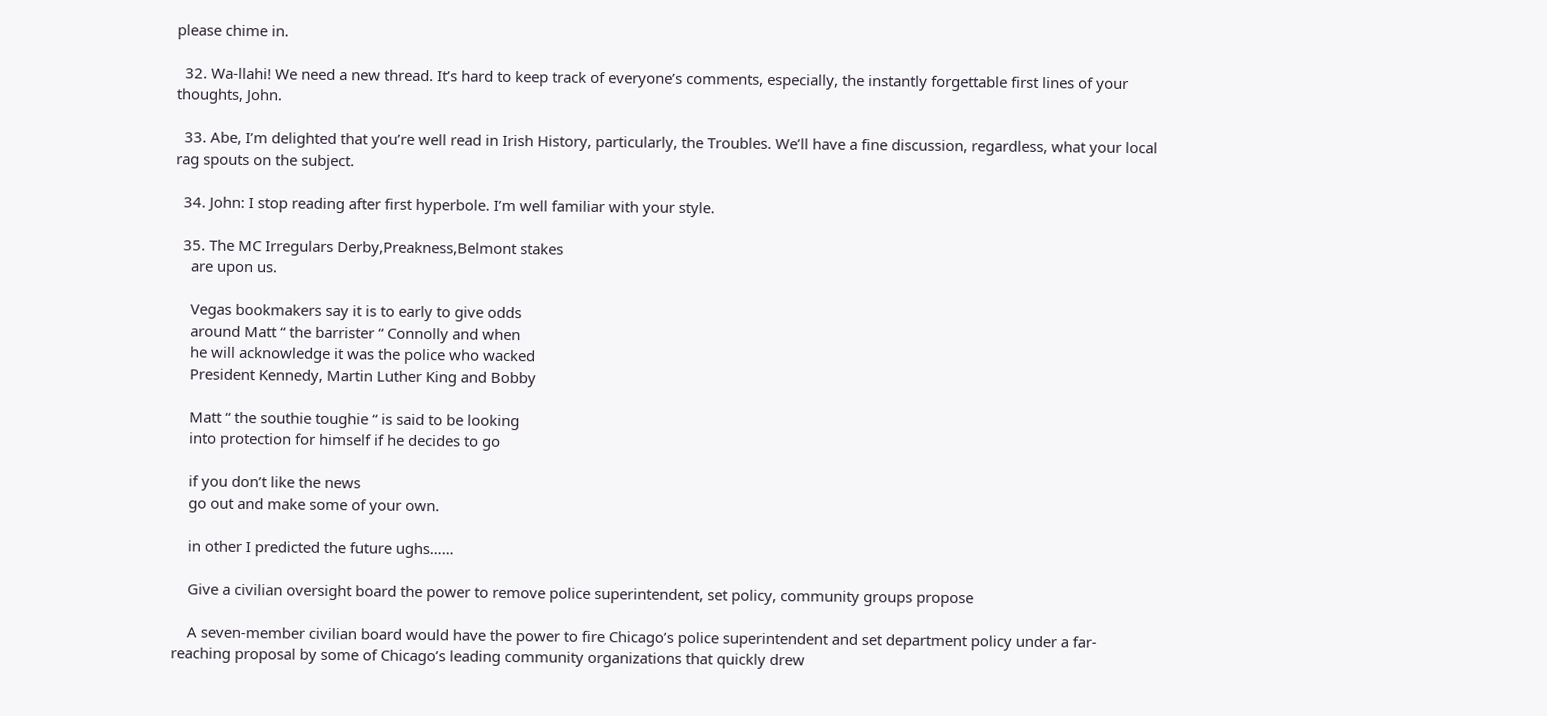please chime in.

  32. Wa-llahi! We need a new thread. It’s hard to keep track of everyone’s comments, especially, the instantly forgettable first lines of your thoughts, John.

  33. Abe, I’m delighted that you’re well read in Irish History, particularly, the Troubles. We’ll have a fine discussion, regardless, what your local rag spouts on the subject.

  34. John: I stop reading after first hyperbole. I’m well familiar with your style.

  35. The MC Irregulars Derby,Preakness,Belmont stakes
    are upon us.

    Vegas bookmakers say it is to early to give odds
    around Matt “ the barrister “ Connolly and when
    he will acknowledge it was the police who wacked
    President Kennedy, Martin Luther King and Bobby

    Matt “ the southie toughie “ is said to be looking
    into protection for himself if he decides to go

    if you don’t like the news
    go out and make some of your own.

    in other I predicted the future ughs……

    Give a civilian oversight board the power to remove police superintendent, set policy, community groups propose

    A seven-member civilian board would have the power to fire Chicago’s police superintendent and set department policy under a far-reaching proposal by some of Chicago’s leading community organizations that quickly drew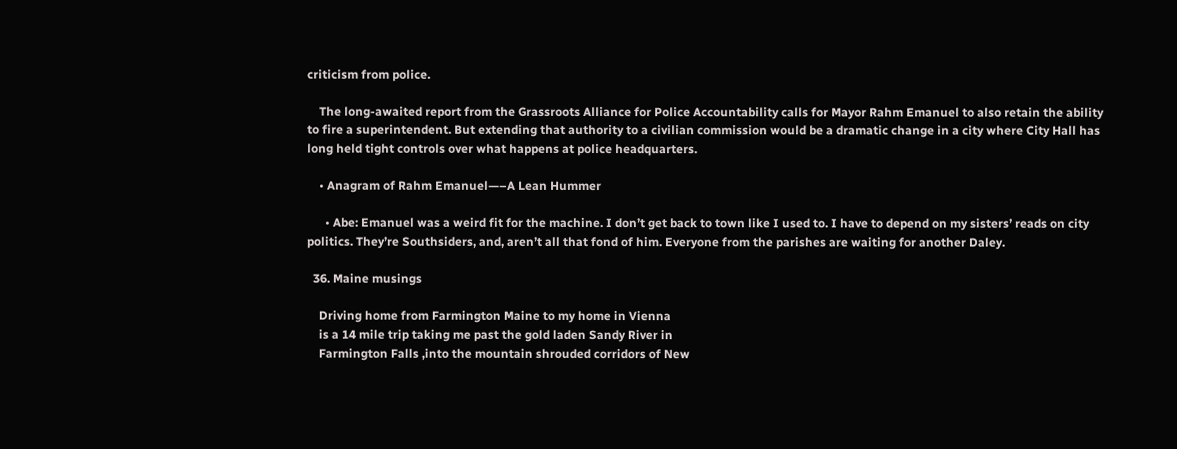criticism from police.

    The long-awaited report from the Grassroots Alliance for Police Accountability calls for Mayor Rahm Emanuel to also retain the ability to fire a superintendent. But extending that authority to a civilian commission would be a dramatic change in a city where City Hall has long held tight controls over what happens at police headquarters.

    • Anagram of Rahm Emanuel—–A Lean Hummer

      • Abe: Emanuel was a weird fit for the machine. I don’t get back to town like I used to. I have to depend on my sisters’ reads on city politics. They’re Southsiders, and, aren’t all that fond of him. Everyone from the parishes are waiting for another Daley.

  36. Maine musings

    Driving home from Farmington Maine to my home in Vienna
    is a 14 mile trip taking me past the gold laden Sandy River in
    Farmington Falls ,into the mountain shrouded corridors of New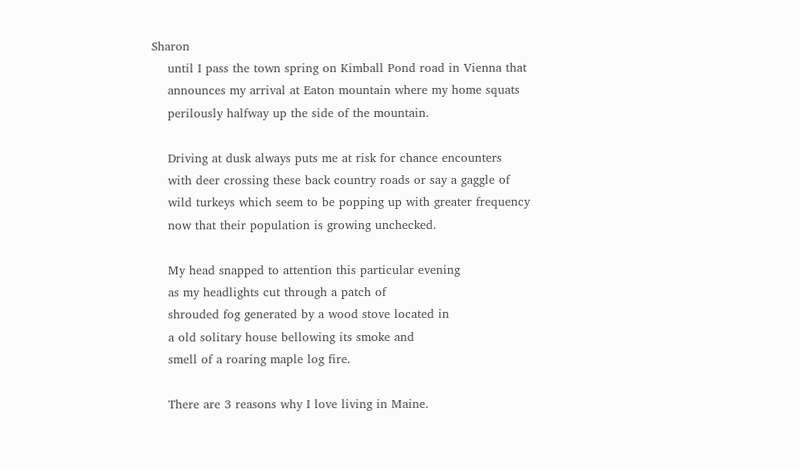Sharon
    until I pass the town spring on Kimball Pond road in Vienna that
    announces my arrival at Eaton mountain where my home squats
    perilously halfway up the side of the mountain.

    Driving at dusk always puts me at risk for chance encounters
    with deer crossing these back country roads or say a gaggle of
    wild turkeys which seem to be popping up with greater frequency
    now that their population is growing unchecked.

    My head snapped to attention this particular evening
    as my headlights cut through a patch of
    shrouded fog generated by a wood stove located in
    a old solitary house bellowing its smoke and
    smell of a roaring maple log fire.

    There are 3 reasons why I love living in Maine.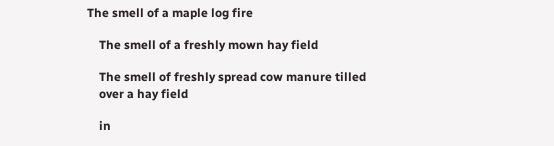The smell of a maple log fire

    The smell of a freshly mown hay field

    The smell of freshly spread cow manure tilled
    over a hay field

    in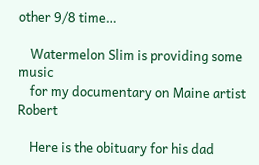other 9/8 time…

    Watermelon Slim is providing some music
    for my documentary on Maine artist Robert

    Here is the obituary for his dad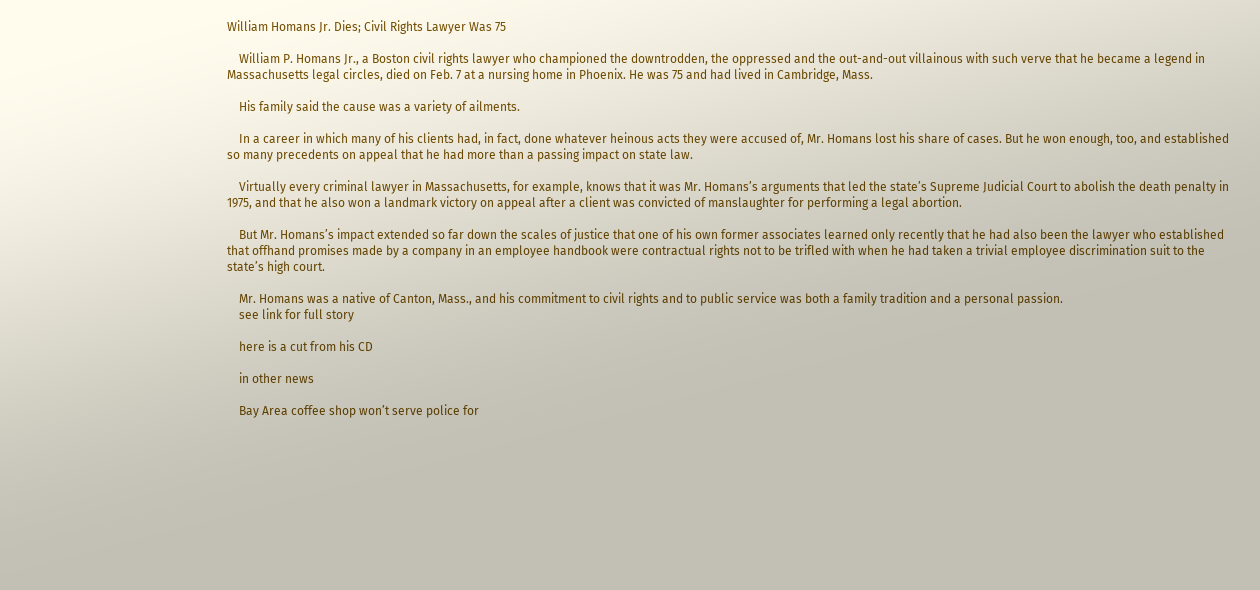William Homans Jr. Dies; Civil Rights Lawyer Was 75

    William P. Homans Jr., a Boston civil rights lawyer who championed the downtrodden, the oppressed and the out-and-out villainous with such verve that he became a legend in Massachusetts legal circles, died on Feb. 7 at a nursing home in Phoenix. He was 75 and had lived in Cambridge, Mass.

    His family said the cause was a variety of ailments.

    In a career in which many of his clients had, in fact, done whatever heinous acts they were accused of, Mr. Homans lost his share of cases. But he won enough, too, and established so many precedents on appeal that he had more than a passing impact on state law.

    Virtually every criminal lawyer in Massachusetts, for example, knows that it was Mr. Homans’s arguments that led the state’s Supreme Judicial Court to abolish the death penalty in 1975, and that he also won a landmark victory on appeal after a client was convicted of manslaughter for performing a legal abortion.

    But Mr. Homans’s impact extended so far down the scales of justice that one of his own former associates learned only recently that he had also been the lawyer who established that offhand promises made by a company in an employee handbook were contractual rights not to be trifled with when he had taken a trivial employee discrimination suit to the state’s high court.

    Mr. Homans was a native of Canton, Mass., and his commitment to civil rights and to public service was both a family tradition and a personal passion.
    see link for full story

    here is a cut from his CD

    in other news

    Bay Area coffee shop won’t serve police for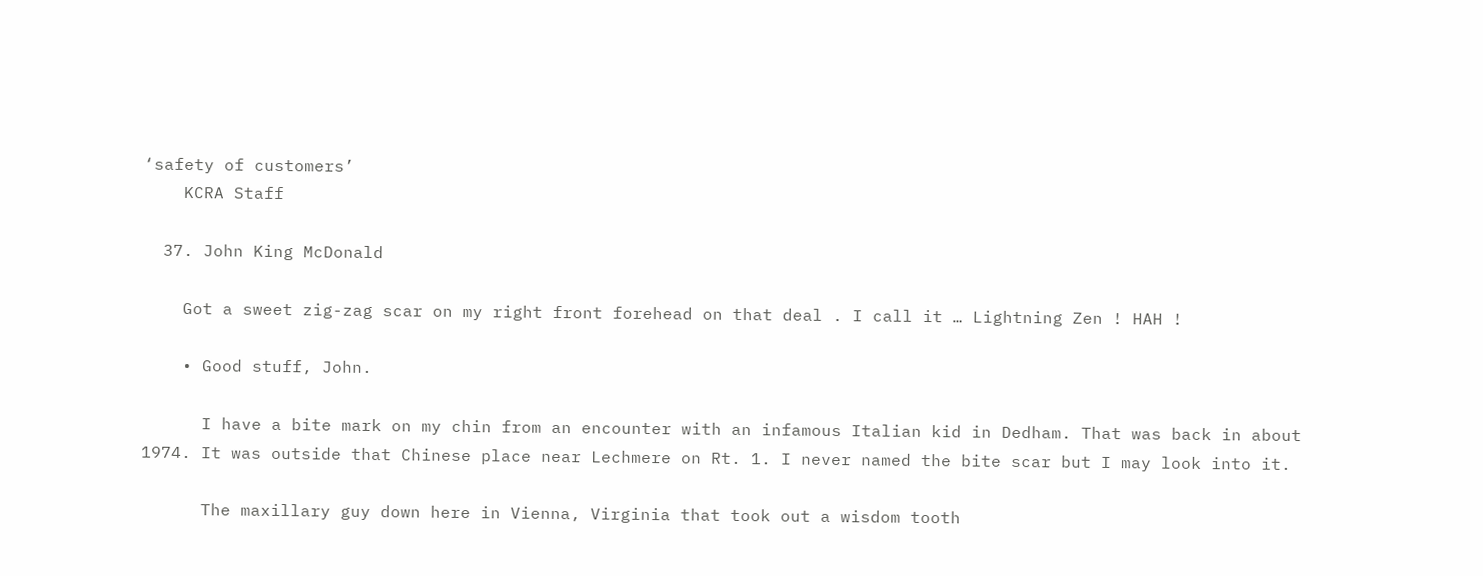‘safety of customers’
    KCRA Staff

  37. John King McDonald

    Got a sweet zig-zag scar on my right front forehead on that deal . I call it … Lightning Zen ! HAH !

    • Good stuff, John.

      I have a bite mark on my chin from an encounter with an infamous Italian kid in Dedham. That was back in about 1974. It was outside that Chinese place near Lechmere on Rt. 1. I never named the bite scar but I may look into it.

      The maxillary guy down here in Vienna, Virginia that took out a wisdom tooth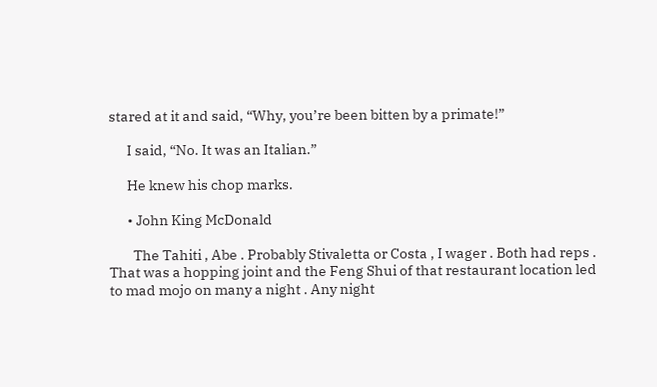stared at it and said, “Why, you’re been bitten by a primate!”

      I said, “No. It was an Italian.”

      He knew his chop marks.

      • John King McDonald

        The Tahiti , Abe . Probably Stivaletta or Costa , I wager . Both had reps . That was a hopping joint and the Feng Shui of that restaurant location led to mad mojo on many a night . Any night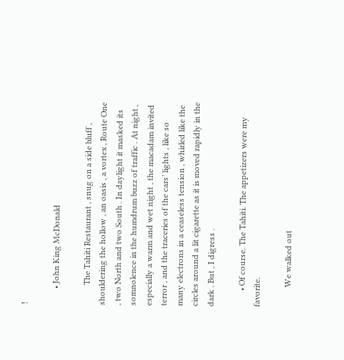!

        • John King McDonald

          The Tahiti Restaurant , snug on a side bluff , shouldering the hollow , an oasis , a vortex , Route One , two North and two South . In daylight it masked its somnolence in the humdrum buzz of traffic . At night , especially a warm and wet night , the macadam invited terror , and the traceries of the cars’ lights , like so many electrons in a ceaseless tension , whirled like the circles around a lit cigarette as it is moved rapidly in the dark . But , I digress .

        • Of course. The Tahiti. The appetizers were my favorite.

          We walked out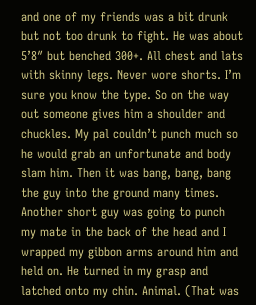and one of my friends was a bit drunk but not too drunk to fight. He was about 5’8″ but benched 300+. All chest and lats with skinny legs. Never wore shorts. I’m sure you know the type. So on the way out someone gives him a shoulder and chuckles. My pal couldn’t punch much so he would grab an unfortunate and body slam him. Then it was bang, bang, bang the guy into the ground many times. Another short guy was going to punch my mate in the back of the head and I wrapped my gibbon arms around him and held on. He turned in my grasp and latched onto my chin. Animal. (That was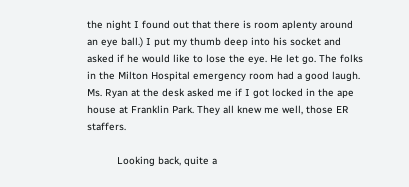the night I found out that there is room aplenty around an eye ball.) I put my thumb deep into his socket and asked if he would like to lose the eye. He let go. The folks in the Milton Hospital emergency room had a good laugh. Ms. Ryan at the desk asked me if I got locked in the ape house at Franklin Park. They all knew me well, those ER staffers.

          Looking back, quite a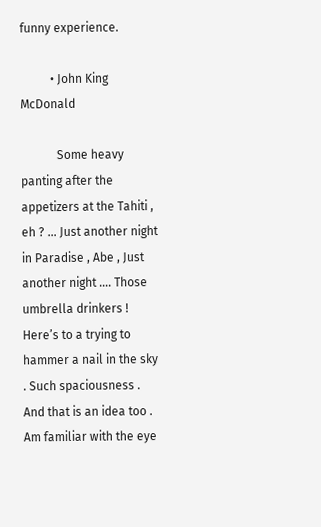funny experience.

          • John King McDonald

            Some heavy panting after the appetizers at the Tahiti , eh ? … Just another night in Paradise , Abe , Just another night …. Those umbrella drinkers ! Here’s to a trying to hammer a nail in the sky . Such spaciousness . And that is an idea too . Am familiar with the eye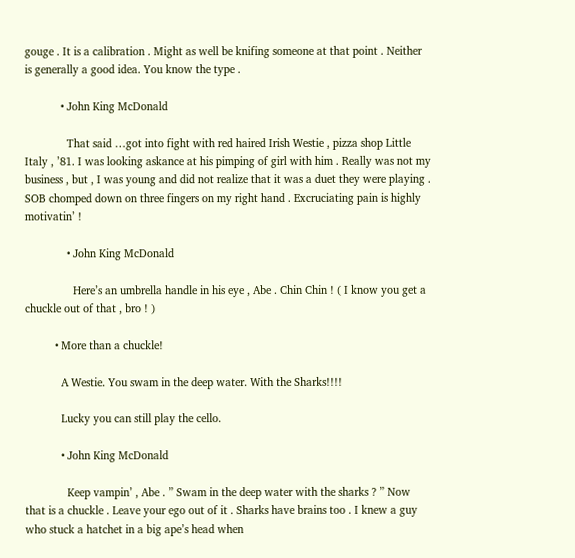gouge . It is a calibration . Might as well be knifing someone at that point . Neither is generally a good idea. You know the type .

            • John King McDonald

              That said …got into fight with red haired Irish Westie , pizza shop Little Italy , ’81. I was looking askance at his pimping of girl with him . Really was not my business , but , I was young and did not realize that it was a duet they were playing . SOB chomped down on three fingers on my right hand . Excruciating pain is highly motivatin’ !

              • John King McDonald

                Here’s an umbrella handle in his eye , Abe . Chin Chin ! ( I know you get a chuckle out of that , bro ! )

          • More than a chuckle!

            A Westie. You swam in the deep water. With the Sharks!!!!

            Lucky you can still play the cello.

            • John King McDonald

              Keep vampin’ , Abe . ” Swam in the deep water with the sharks ? ” Now that is a chuckle . Leave your ego out of it . Sharks have brains too . I knew a guy who stuck a hatchet in a big ape’s head when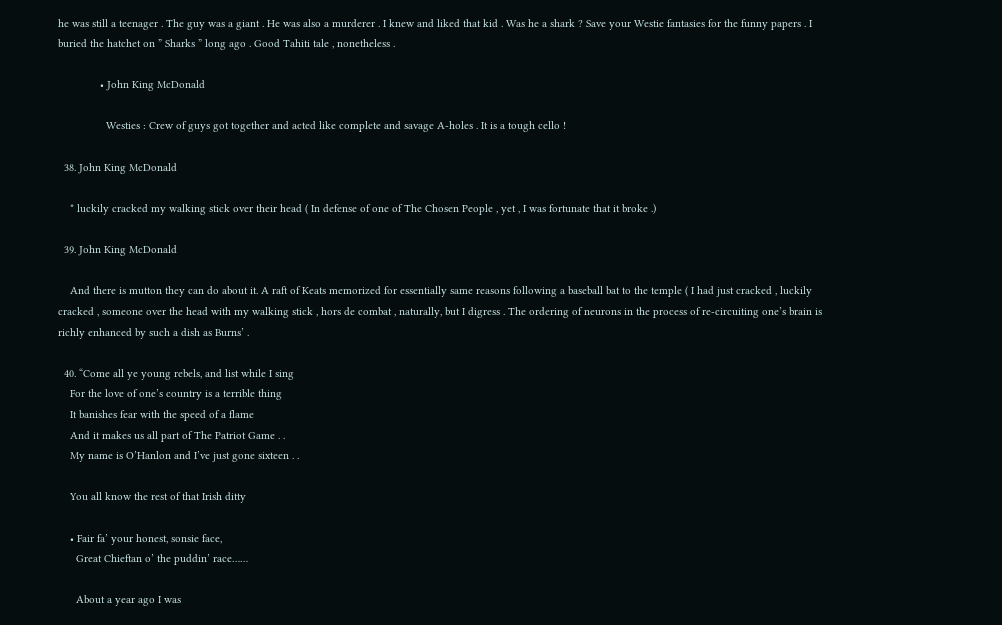he was still a teenager . The guy was a giant . He was also a murderer . I knew and liked that kid . Was he a shark ? Save your Westie fantasies for the funny papers . I buried the hatchet on ” Sharks ” long ago . Good Tahiti tale , nonetheless .

              • John King McDonald

                Westies : Crew of guys got together and acted like complete and savage A-holes . It is a tough cello !

  38. John King McDonald

    * luckily cracked my walking stick over their head ( In defense of one of The Chosen People , yet , I was fortunate that it broke .)

  39. John King McDonald

    And there is mutton they can do about it. A raft of Keats memorized for essentially same reasons following a baseball bat to the temple ( I had just cracked , luckily cracked , someone over the head with my walking stick , hors de combat , naturally, but I digress . The ordering of neurons in the process of re-circuiting one’s brain is richly enhanced by such a dish as Burns’ .

  40. “Come all ye young rebels, and list while I sing
    For the love of one’s country is a terrible thing
    It banishes fear with the speed of a flame
    And it makes us all part of The Patriot Game . .
    My name is O’Hanlon and I’ve just gone sixteen . .

    You all know the rest of that Irish ditty

    • Fair fa’ your honest, sonsie face,
      Great Chieftan o’ the puddin’ race……

      About a year ago I was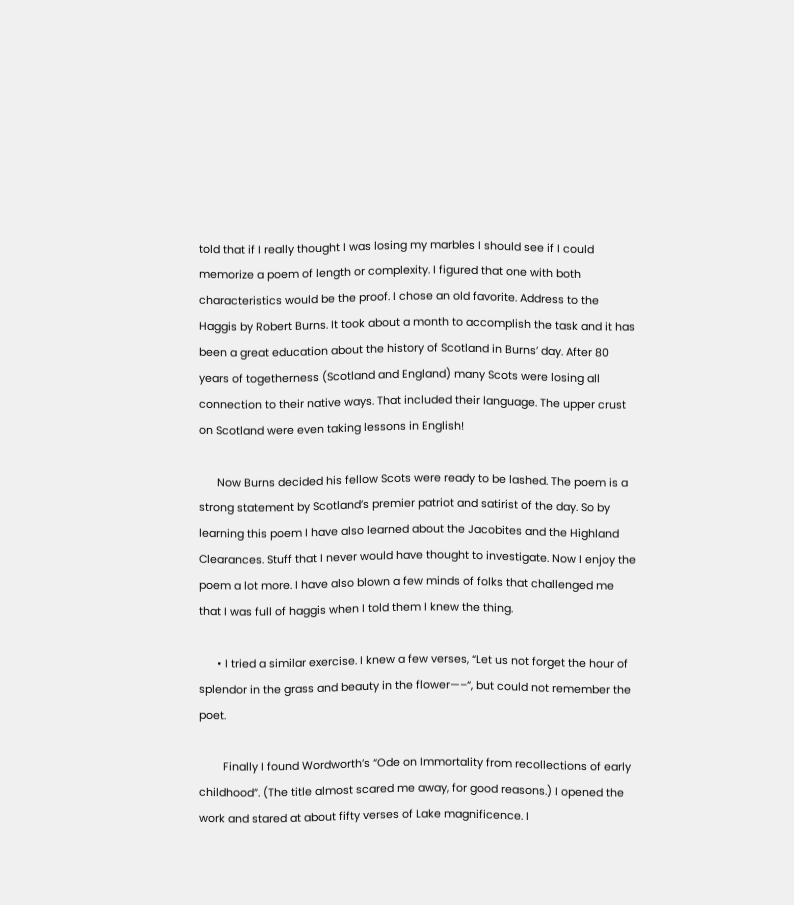told that if I really thought I was losing my marbles I should see if I could memorize a poem of length or complexity. I figured that one with both characteristics would be the proof. I chose an old favorite. Address to the Haggis by Robert Burns. It took about a month to accomplish the task and it has been a great education about the history of Scotland in Burns’ day. After 80 years of togetherness (Scotland and England) many Scots were losing all connection to their native ways. That included their language. The upper crust on Scotland were even taking lessons in English!

      Now Burns decided his fellow Scots were ready to be lashed. The poem is a strong statement by Scotland’s premier patriot and satirist of the day. So by learning this poem I have also learned about the Jacobites and the Highland Clearances. Stuff that I never would have thought to investigate. Now I enjoy the poem a lot more. I have also blown a few minds of folks that challenged me that I was full of haggis when I told them I knew the thing.

      • I tried a similar exercise. I knew a few verses, “Let us not forget the hour of splendor in the grass and beauty in the flower—–“, but could not remember the poet.

        Finally I found Wordworth’s “Ode on Immortality from recollections of early childhood”. (The title almost scared me away, for good reasons.) I opened the work and stared at about fifty verses of Lake magnificence. I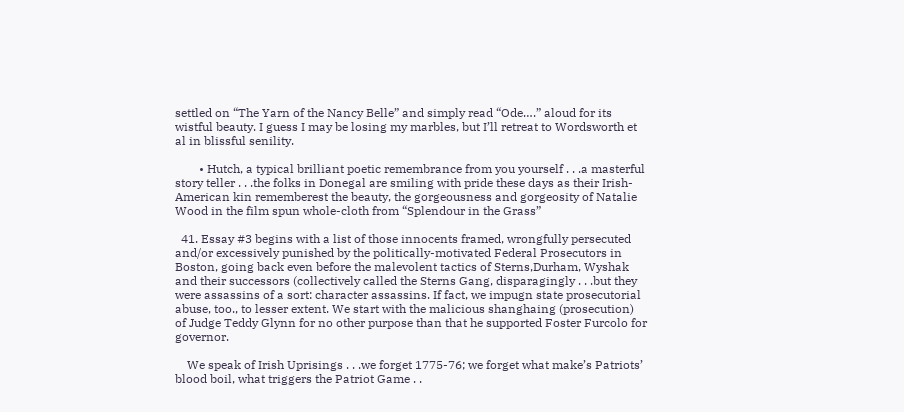settled on “The Yarn of the Nancy Belle” and simply read “Ode….” aloud for its wistful beauty. I guess I may be losing my marbles, but I’ll retreat to Wordsworth et al in blissful senility.

        • Hutch, a typical brilliant poetic remembrance from you yourself . . .a masterful story teller . . .the folks in Donegal are smiling with pride these days as their Irish-American kin rememberest the beauty, the gorgeousness and gorgeosity of Natalie Wood in the film spun whole-cloth from “Splendour in the Grass”

  41. Essay #3 begins with a list of those innocents framed, wrongfully persecuted and/or excessively punished by the politically-motivated Federal Prosecutors in Boston, going back even before the malevolent tactics of Sterns,Durham, Wyshak and their successors (collectively called the Sterns Gang, disparagingly . . .but they were assassins of a sort: character assassins. If fact, we impugn state prosecutorial abuse, too., to lesser extent. We start with the malicious shanghaing (prosecution) of Judge Teddy Glynn for no other purpose than that he supported Foster Furcolo for governor.

    We speak of Irish Uprisings . . .we forget 1775-76; we forget what make’s Patriots’ blood boil, what triggers the Patriot Game . .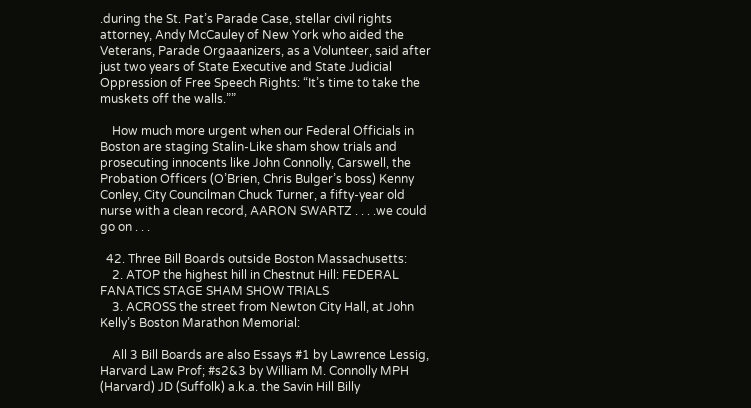.during the St. Pat’s Parade Case, stellar civil rights attorney, Andy McCauley of New York who aided the Veterans, Parade Orgaaanizers, as a Volunteer, said after just two years of State Executive and State Judicial Oppression of Free Speech Rights: “It’s time to take the muskets off the walls.””

    How much more urgent when our Federal Officials in Boston are staging Stalin-Like sham show trials and prosecuting innocents like John Connolly, Carswell, the Probation Officers (O’Brien, Chris Bulger’s boss) Kenny Conley, City Councilman Chuck Turner, a fifty-year old nurse with a clean record, AARON SWARTZ . . . .we could go on . . .

  42. Three Bill Boards outside Boston Massachusetts:
    2. ATOP the highest hill in Chestnut Hill: FEDERAL FANATICS STAGE SHAM SHOW TRIALS
    3. ACROSS the street from Newton City Hall, at John Kelly’s Boston Marathon Memorial:

    All 3 Bill Boards are also Essays #1 by Lawrence Lessig, Harvard Law Prof; #s2&3 by William M. Connolly MPH (Harvard) JD (Suffolk) a.k.a. the Savin Hill Billy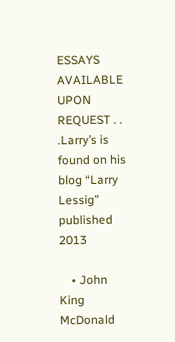ESSAYS AVAILABLE UPON REQUEST . . .Larry’s is found on his blog “Larry Lessig” published 2013

    • John King McDonald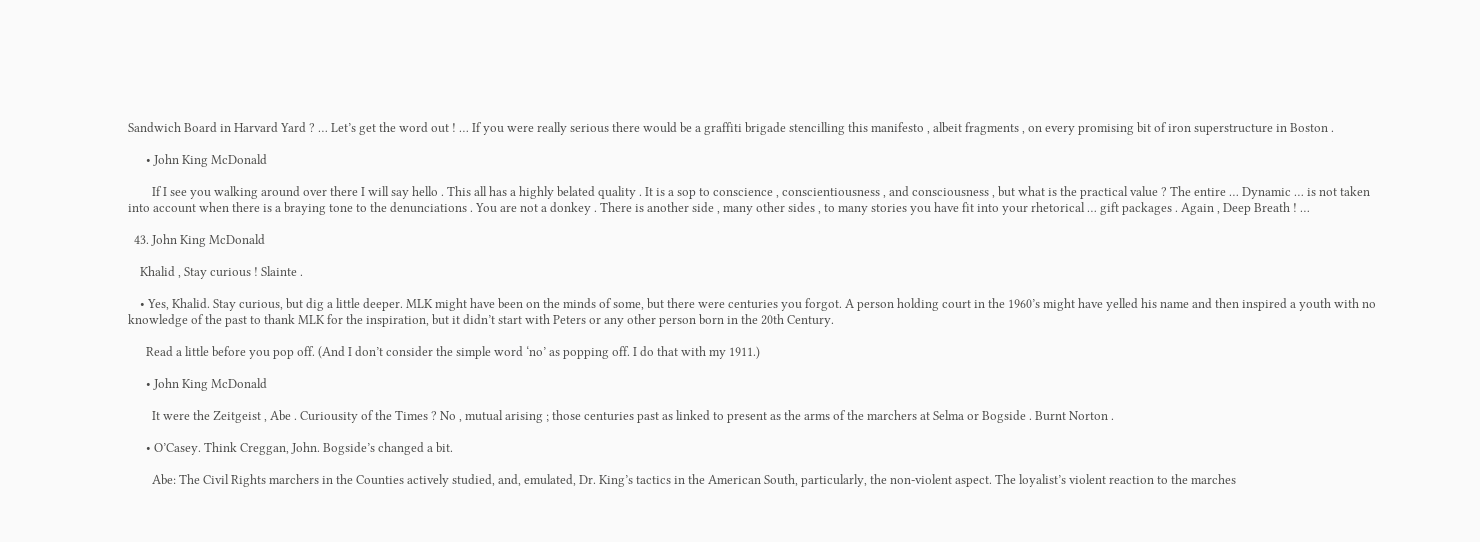Sandwich Board in Harvard Yard ? … Let’s get the word out ! … If you were really serious there would be a graffiti brigade stencilling this manifesto , albeit fragments , on every promising bit of iron superstructure in Boston .

      • John King McDonald

        If I see you walking around over there I will say hello . This all has a highly belated quality . It is a sop to conscience , conscientiousness , and consciousness , but what is the practical value ? The entire … Dynamic … is not taken into account when there is a braying tone to the denunciations . You are not a donkey . There is another side , many other sides , to many stories you have fit into your rhetorical … gift packages . Again , Deep Breath ! …

  43. John King McDonald

    Khalid , Stay curious ! Slainte .

    • Yes, Khalid. Stay curious, but dig a little deeper. MLK might have been on the minds of some, but there were centuries you forgot. A person holding court in the 1960’s might have yelled his name and then inspired a youth with no knowledge of the past to thank MLK for the inspiration, but it didn’t start with Peters or any other person born in the 20th Century.

      Read a little before you pop off. (And I don’t consider the simple word ‘no’ as popping off. I do that with my 1911.)

      • John King McDonald

        It were the Zeitgeist , Abe . Curiousity of the Times ? No , mutual arising ; those centuries past as linked to present as the arms of the marchers at Selma or Bogside . Burnt Norton .

      • O’Casey. Think Creggan, John. Bogside’s changed a bit.

        Abe: The Civil Rights marchers in the Counties actively studied, and, emulated, Dr. King’s tactics in the American South, particularly, the non-violent aspect. The loyalist’s violent reaction to the marches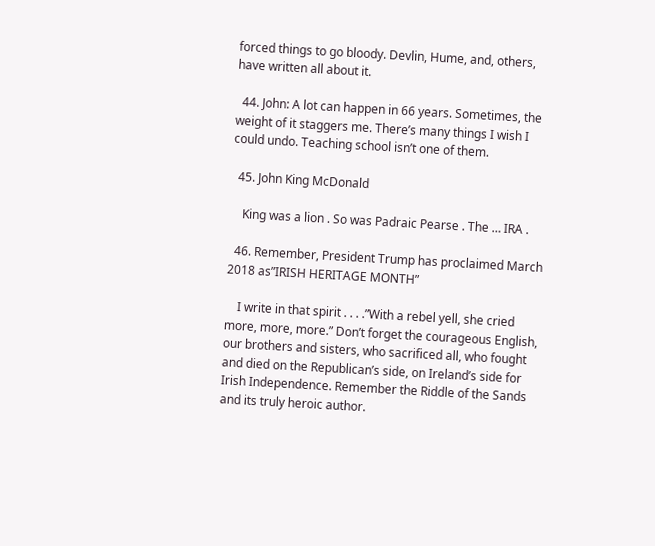forced things to go bloody. Devlin, Hume, and, others, have written all about it.

  44. John: A lot can happen in 66 years. Sometimes, the weight of it staggers me. There’s many things I wish I could undo. Teaching school isn’t one of them.

  45. John King McDonald

    King was a lion . So was Padraic Pearse . The … IRA .

  46. Remember, President Trump has proclaimed March 2018 as”IRISH HERITAGE MONTH”

    I write in that spirit . . . .”With a rebel yell, she cried more, more, more.” Don’t forget the courageous English, our brothers and sisters, who sacrificed all, who fought and died on the Republican’s side, on Ireland’s side for Irish Independence. Remember the Riddle of the Sands and its truly heroic author.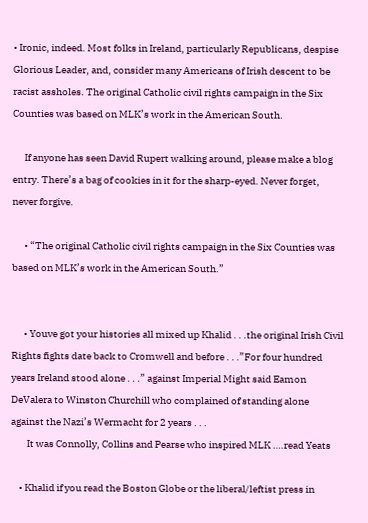• Ironic, indeed. Most folks in Ireland, particularly Republicans, despise Glorious Leader, and, consider many Americans of Irish descent to be racist assholes. The original Catholic civil rights campaign in the Six Counties was based on MLK’s work in the American South.

      If anyone has seen David Rupert walking around, please make a blog entry. There’s a bag of cookies in it for the sharp-eyed. Never forget, never forgive.

      • “The original Catholic civil rights campaign in the Six Counties was based on MLK’s work in the American South.”


      • Youve got your histories all mixed up Khalid . . .the original Irish Civil Rights fights date back to Cromwell and before . . .”For four hundred years Ireland stood alone . . .” against Imperial Might said Eamon DeValera to Winston Churchill who complained of standing alone against the Nazi’s Wermacht for 2 years . . .
        It was Connolly, Collins and Pearse who inspired MLK ….read Yeats

    • Khalid if you read the Boston Globe or the liberal/leftist press in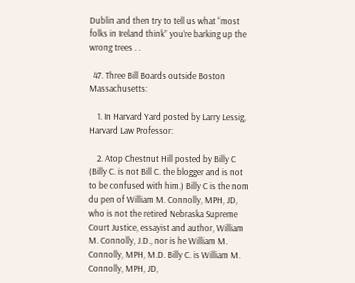Dublin and then try to tell us what “most folks in Ireland think” you’re barking up the wrong trees . .

  47. Three Bill Boards outside Boston Massachusetts:

    1. In Harvard Yard posted by Larry Lessig, Harvard Law Professor:

    2. Atop Chestnut Hill posted by Billy C (Billy C. is not Bill C. the blogger and is not to be confused with him.) Billy C is the nom du pen of William M. Connolly, MPH, JD, who is not the retired Nebraska Supreme Court Justice, essayist and author, William M. Connolly, J.D., nor is he William M. Connolly, MPH, M.D. Billy C. is William M. Connolly, MPH, JD,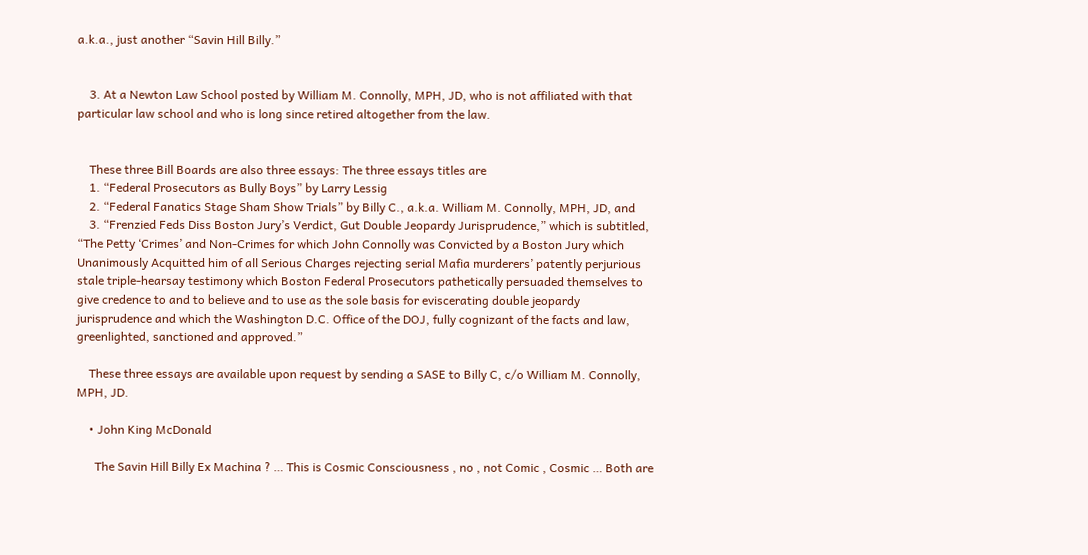a.k.a., just another “Savin Hill Billy.”


    3. At a Newton Law School posted by William M. Connolly, MPH, JD, who is not affiliated with that particular law school and who is long since retired altogether from the law.


    These three Bill Boards are also three essays: The three essays titles are
    1. “Federal Prosecutors as Bully Boys” by Larry Lessig
    2. “Federal Fanatics Stage Sham Show Trials” by Billy C., a.k.a. William M. Connolly, MPH, JD, and
    3. “Frenzied Feds Diss Boston Jury’s Verdict, Gut Double Jeopardy Jurisprudence,” which is subtitled, “The Petty ‘Crimes’ and Non-Crimes for which John Connolly was Convicted by a Boston Jury which Unanimously Acquitted him of all Serious Charges rejecting serial Mafia murderers’ patently perjurious stale triple-hearsay testimony which Boston Federal Prosecutors pathetically persuaded themselves to give credence to and to believe and to use as the sole basis for eviscerating double jeopardy jurisprudence and which the Washington D.C. Office of the DOJ, fully cognizant of the facts and law, greenlighted, sanctioned and approved.”

    These three essays are available upon request by sending a SASE to Billy C, c/o William M. Connolly, MPH, JD.

    • John King McDonald

      The Savin Hill Billy Ex Machina ? … This is Cosmic Consciousness , no , not Comic , Cosmic … Both are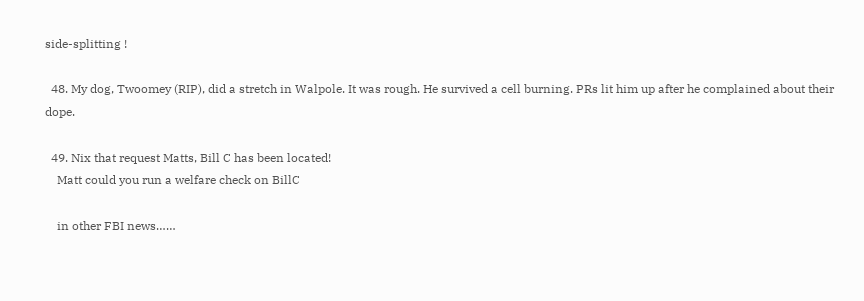side-splitting !

  48. My dog, Twoomey (RIP), did a stretch in Walpole. It was rough. He survived a cell burning. PRs lit him up after he complained about their dope.

  49. Nix that request Matts, Bill C has been located!
    Matt could you run a welfare check on BillC

    in other FBI news……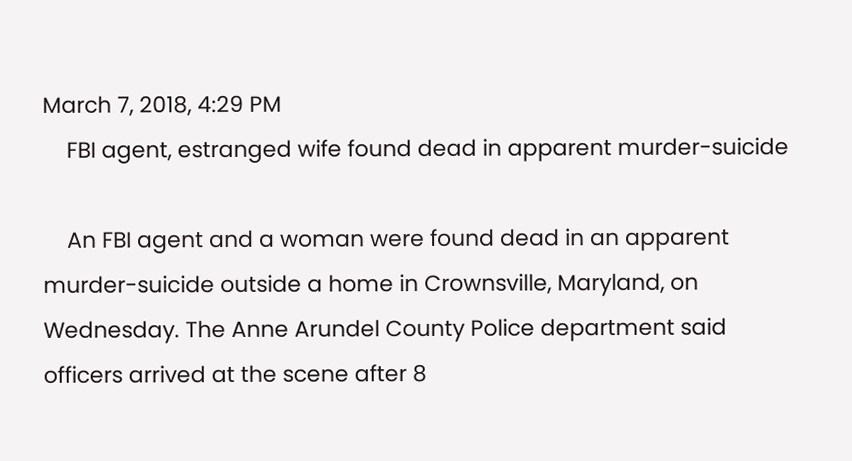March 7, 2018, 4:29 PM
    FBI agent, estranged wife found dead in apparent murder-suicide

    An FBI agent and a woman were found dead in an apparent murder-suicide outside a home in Crownsville, Maryland, on Wednesday. The Anne Arundel County Police department said officers arrived at the scene after 8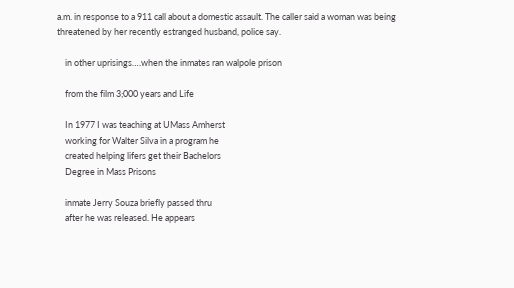a.m. in response to a 911 call about a domestic assault. The caller said a woman was being threatened by her recently estranged husband, police say.

    in other uprisings….when the inmates ran walpole prison

    from the film 3;000 years and Life

    In 1977 I was teaching at UMass Amherst
    working for Walter Silva in a program he
    created helping lifers get their Bachelors
    Degree in Mass Prisons

    inmate Jerry Souza briefly passed thru
    after he was released. He appears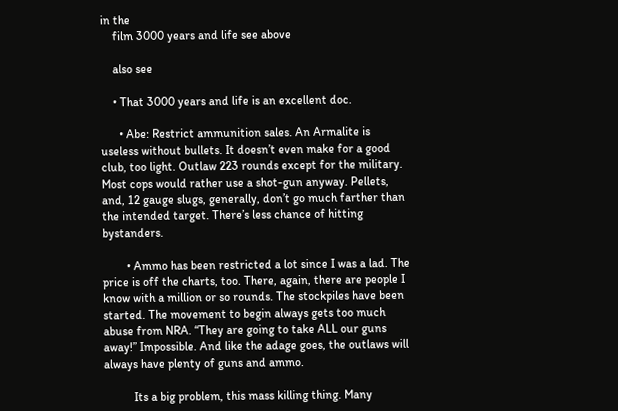in the
    film 3000 years and life see above

    also see

    • That 3000 years and life is an excellent doc.

      • Abe: Restrict ammunition sales. An Armalite is useless without bullets. It doesn’t even make for a good club, too light. Outlaw 223 rounds except for the military. Most cops would rather use a shot-gun anyway. Pellets, and, 12 gauge slugs, generally, don’t go much farther than the intended target. There’s less chance of hitting bystanders.

        • Ammo has been restricted a lot since I was a lad. The price is off the charts, too. There, again, there are people I know with a million or so rounds. The stockpiles have been started. The movement to begin always gets too much abuse from NRA. “They are going to take ALL our guns away!” Impossible. And like the adage goes, the outlaws will always have plenty of guns and ammo.

          Its a big problem, this mass killing thing. Many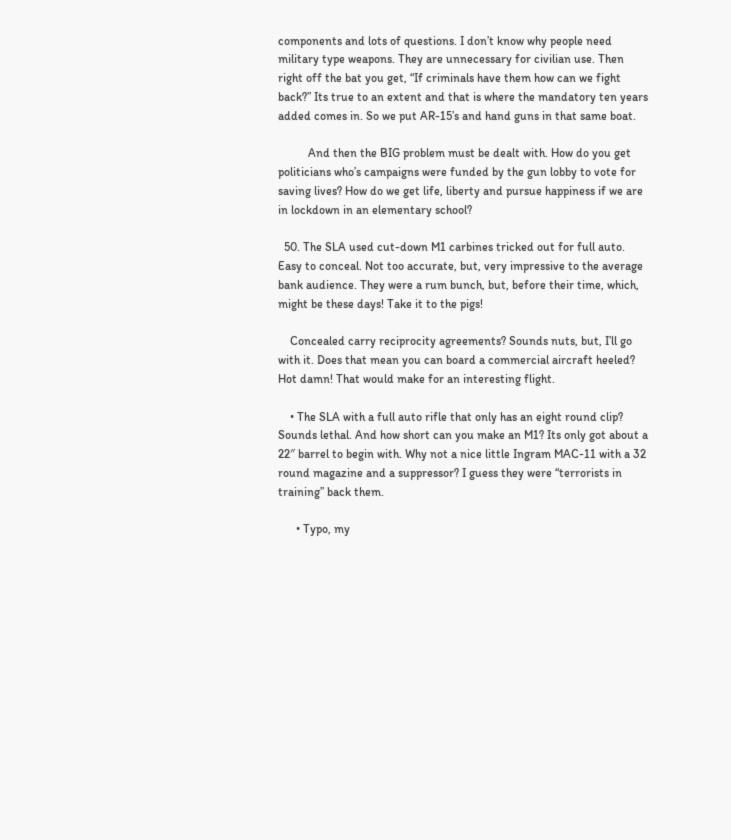components and lots of questions. I don’t know why people need military type weapons. They are unnecessary for civilian use. Then right off the bat you get, “If criminals have them how can we fight back?” Its true to an extent and that is where the mandatory ten years added comes in. So we put AR-15’s and hand guns in that same boat.

          And then the BIG problem must be dealt with. How do you get politicians who’s campaigns were funded by the gun lobby to vote for saving lives? How do we get life, liberty and pursue happiness if we are in lockdown in an elementary school?

  50. The SLA used cut-down M1 carbines tricked out for full auto. Easy to conceal. Not too accurate, but, very impressive to the average bank audience. They were a rum bunch, but, before their time, which, might be these days! Take it to the pigs!

    Concealed carry reciprocity agreements? Sounds nuts, but, I’ll go with it. Does that mean you can board a commercial aircraft heeled? Hot damn! That would make for an interesting flight.

    • The SLA with a full auto rifle that only has an eight round clip? Sounds lethal. And how short can you make an M1? Its only got about a 22″ barrel to begin with. Why not a nice little Ingram MAC-11 with a 32 round magazine and a suppressor? I guess they were “terrorists in training” back them.

      • Typo, my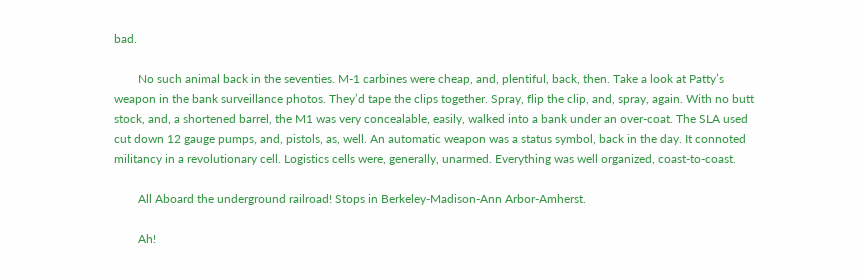bad.

        No such animal back in the seventies. M-1 carbines were cheap, and, plentiful, back, then. Take a look at Patty’s weapon in the bank surveillance photos. They’d tape the clips together. Spray, flip the clip, and, spray, again. With no butt stock, and, a shortened barrel, the M1 was very concealable, easily, walked into a bank under an over-coat. The SLA used cut down 12 gauge pumps, and, pistols, as, well. An automatic weapon was a status symbol, back in the day. It connoted militancy in a revolutionary cell. Logistics cells were, generally, unarmed. Everything was well organized, coast-to-coast.

        All Aboard the underground railroad! Stops in Berkeley-Madison-Ann Arbor-Amherst.

        Ah!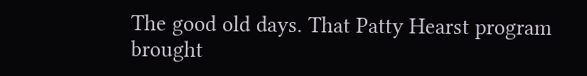The good old days. That Patty Hearst program brought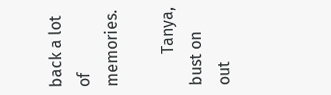back a lot of memories.

        Tanya, bust on out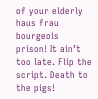of your elderly haus frau bourgeois prison! It ain’t too late. Flip the script. Death to the pigs!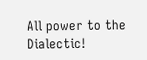All power to the Dialectic!